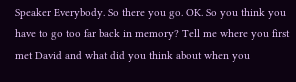Speaker Everybody. So there you go. OK. So you think you have to go too far back in memory? Tell me where you first met David and what did you think about when you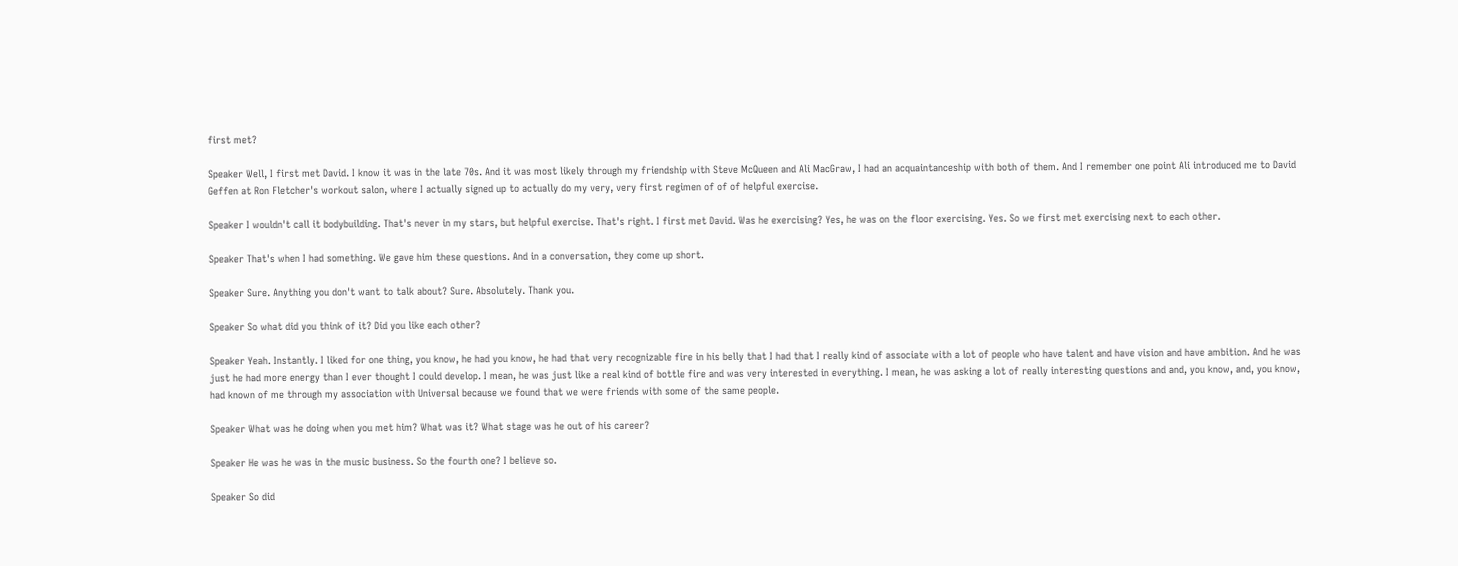first met?

Speaker Well, I first met David. I know it was in the late 70s. And it was most likely through my friendship with Steve McQueen and Ali MacGraw, I had an acquaintanceship with both of them. And I remember one point Ali introduced me to David Geffen at Ron Fletcher's workout salon, where I actually signed up to actually do my very, very first regimen of of of helpful exercise.

Speaker I wouldn't call it bodybuilding. That's never in my stars, but helpful exercise. That's right. I first met David. Was he exercising? Yes, he was on the floor exercising. Yes. So we first met exercising next to each other.

Speaker That's when I had something. We gave him these questions. And in a conversation, they come up short.

Speaker Sure. Anything you don't want to talk about? Sure. Absolutely. Thank you.

Speaker So what did you think of it? Did you like each other?

Speaker Yeah. Instantly. I liked for one thing, you know, he had you know, he had that very recognizable fire in his belly that I had that I really kind of associate with a lot of people who have talent and have vision and have ambition. And he was just he had more energy than I ever thought I could develop. I mean, he was just like a real kind of bottle fire and was very interested in everything. I mean, he was asking a lot of really interesting questions and and, you know, and, you know, had known of me through my association with Universal because we found that we were friends with some of the same people.

Speaker What was he doing when you met him? What was it? What stage was he out of his career?

Speaker He was he was in the music business. So the fourth one? I believe so.

Speaker So did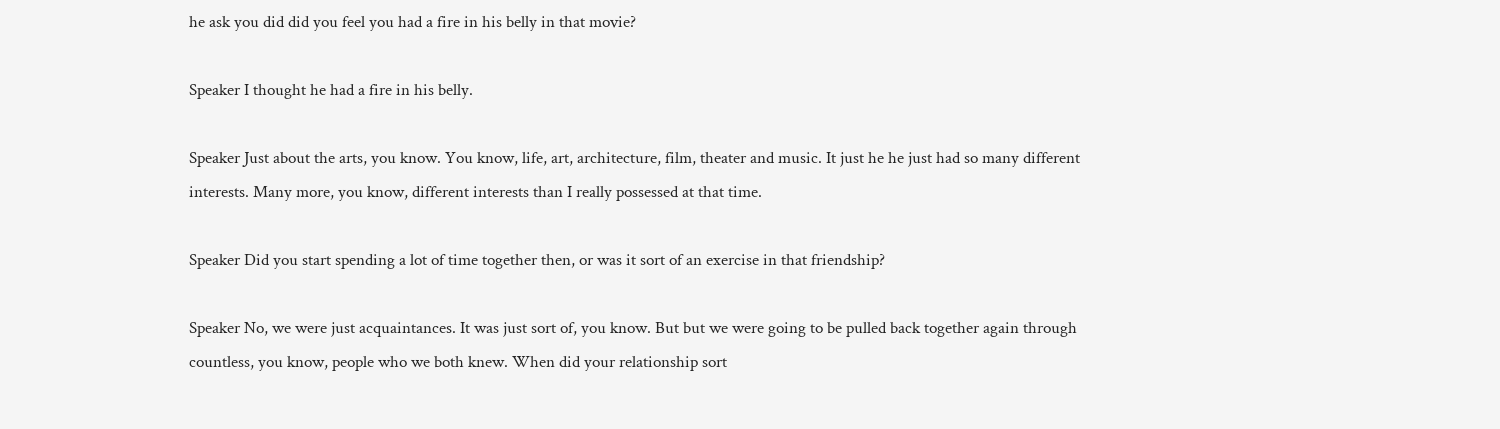he ask you did did you feel you had a fire in his belly in that movie?

Speaker I thought he had a fire in his belly.

Speaker Just about the arts, you know. You know, life, art, architecture, film, theater and music. It just he he just had so many different interests. Many more, you know, different interests than I really possessed at that time.

Speaker Did you start spending a lot of time together then, or was it sort of an exercise in that friendship?

Speaker No, we were just acquaintances. It was just sort of, you know. But but we were going to be pulled back together again through countless, you know, people who we both knew. When did your relationship sort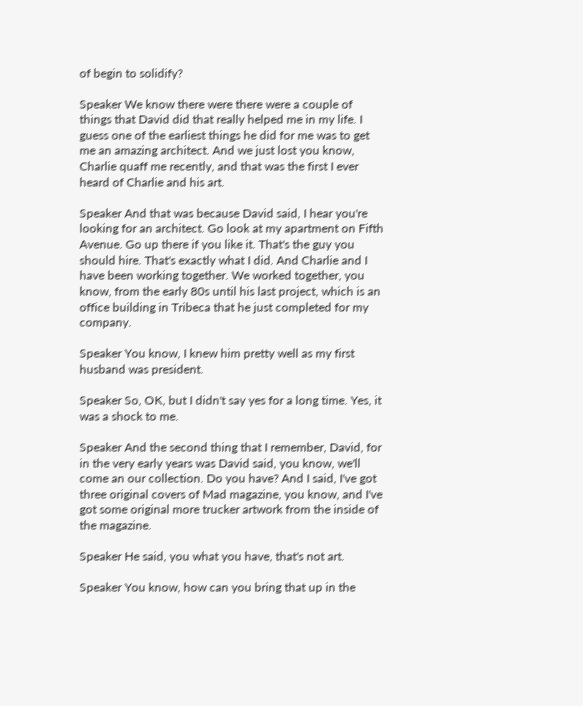of begin to solidify?

Speaker We know there were there were a couple of things that David did that really helped me in my life. I guess one of the earliest things he did for me was to get me an amazing architect. And we just lost you know, Charlie quaff me recently, and that was the first I ever heard of Charlie and his art.

Speaker And that was because David said, I hear you're looking for an architect. Go look at my apartment on Fifth Avenue. Go up there if you like it. That's the guy you should hire. That's exactly what I did. And Charlie and I have been working together. We worked together, you know, from the early 80s until his last project, which is an office building in Tribeca that he just completed for my company.

Speaker You know, I knew him pretty well as my first husband was president.

Speaker So, OK, but I didn't say yes for a long time. Yes, it was a shock to me.

Speaker And the second thing that I remember, David, for in the very early years was David said, you know, we'll come an our collection. Do you have? And I said, I've got three original covers of Mad magazine, you know, and I've got some original more trucker artwork from the inside of the magazine.

Speaker He said, you what you have, that's not art.

Speaker You know, how can you bring that up in the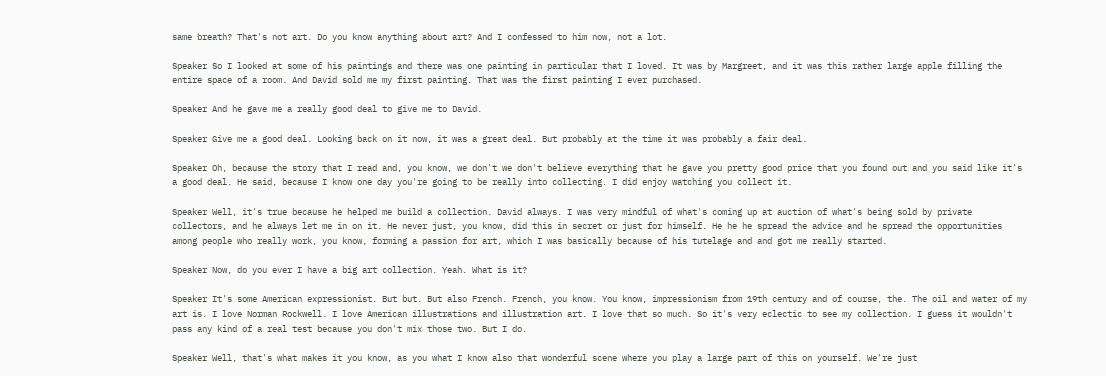same breath? That's not art. Do you know anything about art? And I confessed to him now, not a lot.

Speaker So I looked at some of his paintings and there was one painting in particular that I loved. It was by Margreet, and it was this rather large apple filling the entire space of a room. And David sold me my first painting. That was the first painting I ever purchased.

Speaker And he gave me a really good deal to give me to David.

Speaker Give me a good deal. Looking back on it now, it was a great deal. But probably at the time it was probably a fair deal.

Speaker Oh, because the story that I read and, you know, we don't we don't believe everything that he gave you pretty good price that you found out and you said like it's a good deal. He said, because I know one day you're going to be really into collecting. I did enjoy watching you collect it.

Speaker Well, it's true because he helped me build a collection. David always. I was very mindful of what's coming up at auction of what's being sold by private collectors, and he always let me in on it. He never just, you know, did this in secret or just for himself. He he he spread the advice and he spread the opportunities among people who really work, you know, forming a passion for art, which I was basically because of his tutelage and and got me really started.

Speaker Now, do you ever I have a big art collection. Yeah. What is it?

Speaker It's some American expressionist. But but. But also French. French, you know. You know, impressionism from 19th century and of course, the. The oil and water of my art is. I love Norman Rockwell. I love American illustrations and illustration art. I love that so much. So it's very eclectic to see my collection. I guess it wouldn't pass any kind of a real test because you don't mix those two. But I do.

Speaker Well, that's what makes it you know, as you what I know also that wonderful scene where you play a large part of this on yourself. We're just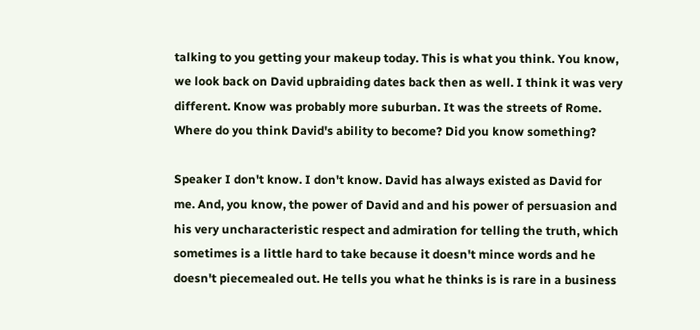talking to you getting your makeup today. This is what you think. You know, we look back on David upbraiding dates back then as well. I think it was very different. Know was probably more suburban. It was the streets of Rome. Where do you think David's ability to become? Did you know something?

Speaker I don't know. I don't know. David has always existed as David for me. And, you know, the power of David and and his power of persuasion and his very uncharacteristic respect and admiration for telling the truth, which sometimes is a little hard to take because it doesn't mince words and he doesn't piecemealed out. He tells you what he thinks is is rare in a business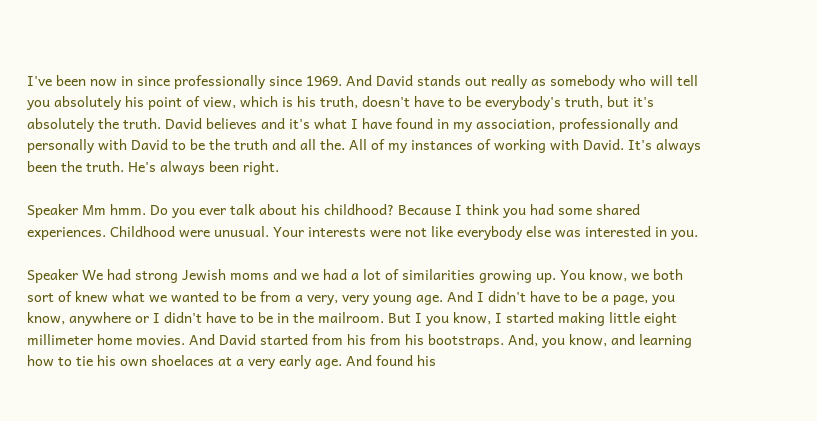I've been now in since professionally since 1969. And David stands out really as somebody who will tell you absolutely his point of view, which is his truth, doesn't have to be everybody's truth, but it's absolutely the truth. David believes and it's what I have found in my association, professionally and personally with David to be the truth and all the. All of my instances of working with David. It's always been the truth. He's always been right.

Speaker Mm hmm. Do you ever talk about his childhood? Because I think you had some shared experiences. Childhood were unusual. Your interests were not like everybody else was interested in you.

Speaker We had strong Jewish moms and we had a lot of similarities growing up. You know, we both sort of knew what we wanted to be from a very, very young age. And I didn't have to be a page, you know, anywhere or I didn't have to be in the mailroom. But I you know, I started making little eight millimeter home movies. And David started from his from his bootstraps. And, you know, and learning how to tie his own shoelaces at a very early age. And found his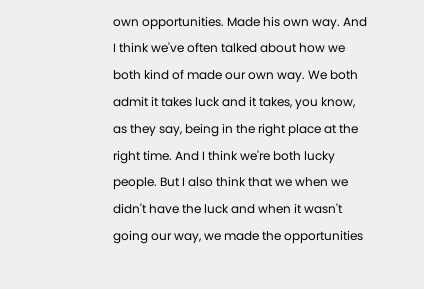own opportunities. Made his own way. And I think we've often talked about how we both kind of made our own way. We both admit it takes luck and it takes, you know, as they say, being in the right place at the right time. And I think we're both lucky people. But I also think that we when we didn't have the luck and when it wasn't going our way, we made the opportunities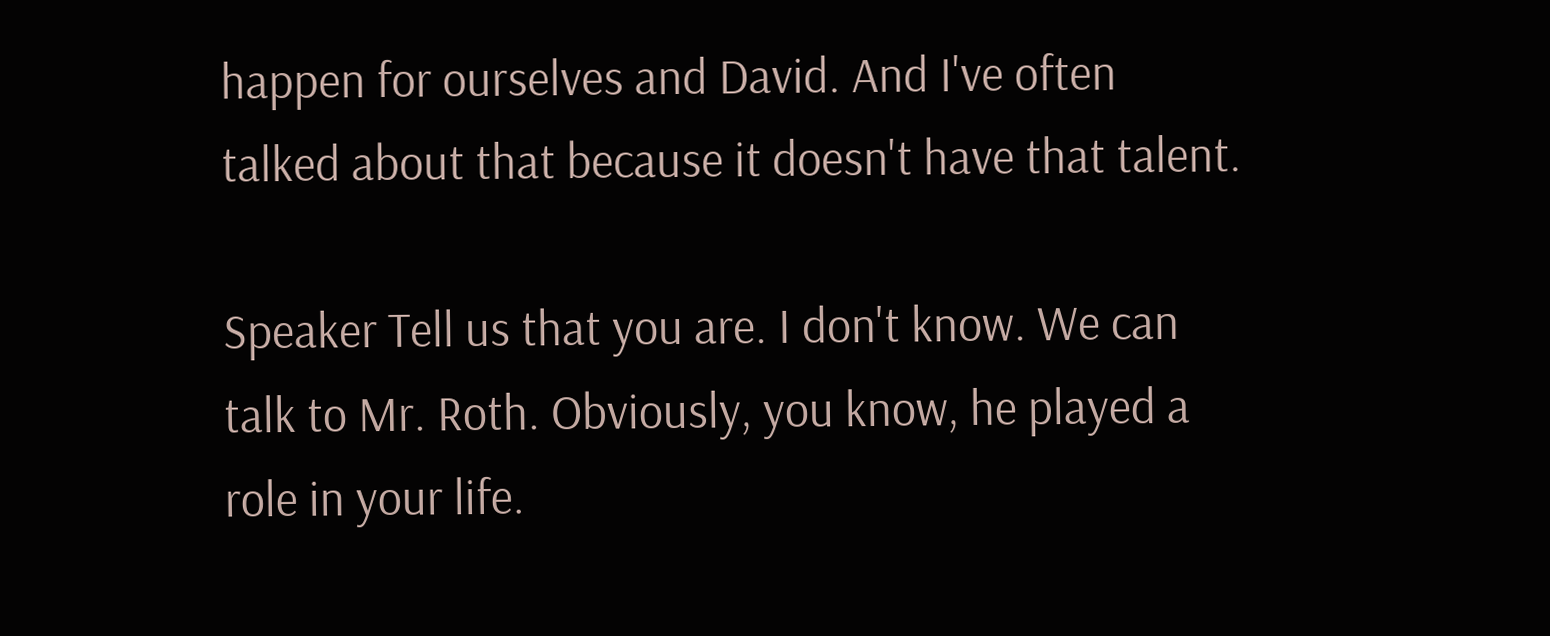happen for ourselves and David. And I've often talked about that because it doesn't have that talent.

Speaker Tell us that you are. I don't know. We can talk to Mr. Roth. Obviously, you know, he played a role in your life.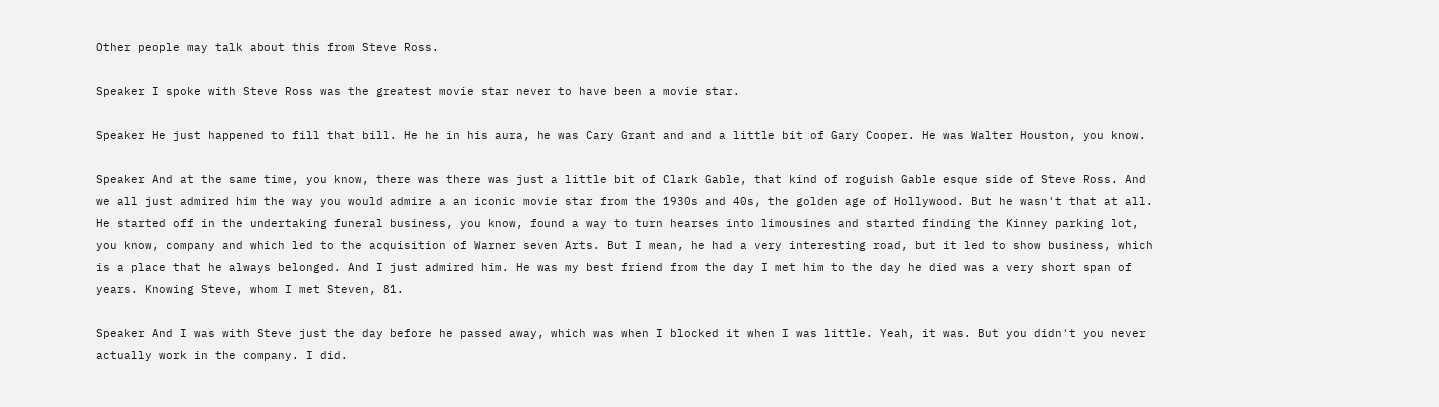Other people may talk about this from Steve Ross.

Speaker I spoke with Steve Ross was the greatest movie star never to have been a movie star.

Speaker He just happened to fill that bill. He he in his aura, he was Cary Grant and and a little bit of Gary Cooper. He was Walter Houston, you know.

Speaker And at the same time, you know, there was there was just a little bit of Clark Gable, that kind of roguish Gable esque side of Steve Ross. And we all just admired him the way you would admire a an iconic movie star from the 1930s and 40s, the golden age of Hollywood. But he wasn't that at all. He started off in the undertaking funeral business, you know, found a way to turn hearses into limousines and started finding the Kinney parking lot, you know, company and which led to the acquisition of Warner seven Arts. But I mean, he had a very interesting road, but it led to show business, which is a place that he always belonged. And I just admired him. He was my best friend from the day I met him to the day he died was a very short span of years. Knowing Steve, whom I met Steven, 81.

Speaker And I was with Steve just the day before he passed away, which was when I blocked it when I was little. Yeah, it was. But you didn't you never actually work in the company. I did.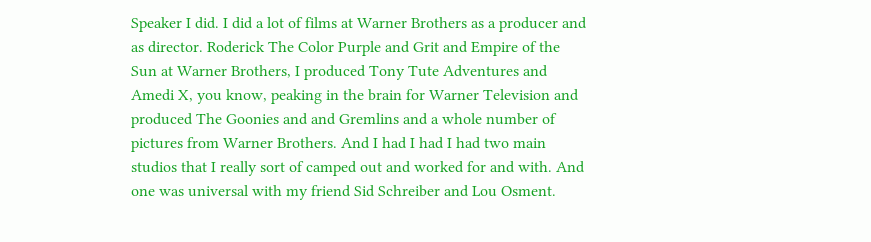Speaker I did. I did a lot of films at Warner Brothers as a producer and as director. Roderick The Color Purple and Grit and Empire of the Sun at Warner Brothers, I produced Tony Tute Adventures and Amedi X, you know, peaking in the brain for Warner Television and produced The Goonies and and Gremlins and a whole number of pictures from Warner Brothers. And I had I had I had two main studios that I really sort of camped out and worked for and with. And one was universal with my friend Sid Schreiber and Lou Osment.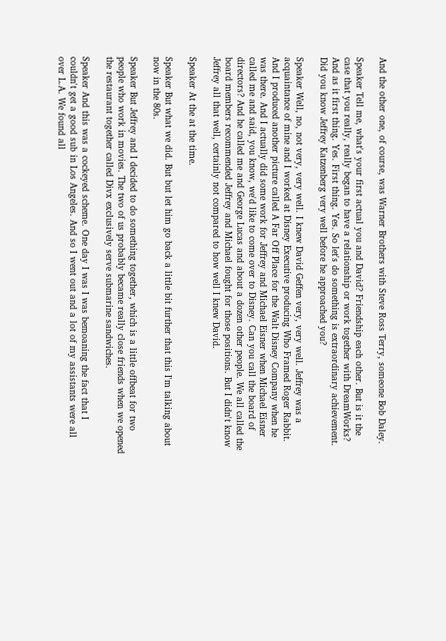And the other one, of course, was Warner Brothers with Steve Ross Terry, someone Bob Daley.

Speaker Tell me, what's your first actual you and David? Friendship each other. But is it the case that you really, really began to have a relationship or work together with DreamWorks? And as it first thing. Yes. First thing. Yes. So let's do something is extraordinary achievement. Did you know Jeffrey Katzenberg very well before he approached you?

Speaker Well, no, not very, very well. I knew David Geffen very, very well. Jeffrey was a acquaintance of mine and I worked at Disney Executive producing Who Framed Roger Rabbit. And I produced another picture called A Far Off Place for the Walt Disney Company when he was there. And I actually did some work for Jeffrey and Michael Eisner when Michael Eisner called me and said, you know, we'd like to come over to Disney. Can you call the board of directors? And he called me and George Lucas and about a dozen other people. We all called the board members recommended Jeffrey and Michael fought for those positions. But I didn't know Jeffrey all that well, certainly not compared to how well I knew David.

Speaker At the at the time.

Speaker But what we did. But but let him go back a little bit further that this I'm talking about now in the 80s.

Speaker But Jeffrey and I decided to do something together, which is a little offbeat for two people who work in movies. The two of us probably became really close friends when we opened the restaurant together called Divx exclusively serve submarine sandwiches.

Speaker And this was a cockeyed scheme. One day I was I was bemoaning the fact that I couldn't get a good sub in Los Angeles. And so I went out and a lot of my assistants were all over L.A. We found all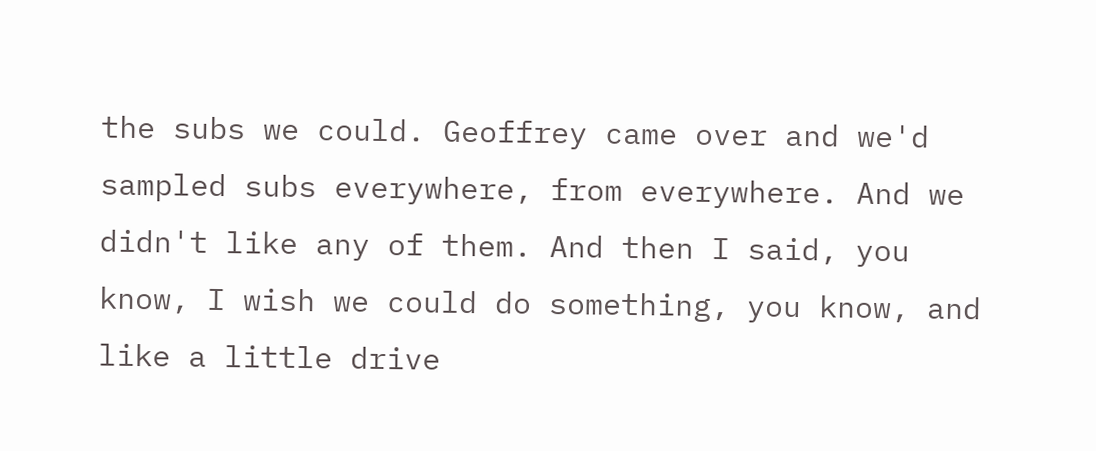the subs we could. Geoffrey came over and we'd sampled subs everywhere, from everywhere. And we didn't like any of them. And then I said, you know, I wish we could do something, you know, and like a little drive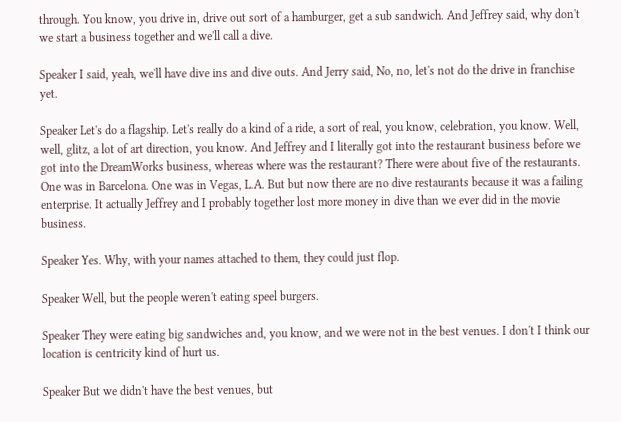through. You know, you drive in, drive out sort of a hamburger, get a sub sandwich. And Jeffrey said, why don't we start a business together and we'll call a dive.

Speaker I said, yeah, we'll have dive ins and dive outs. And Jerry said, No, no, let's not do the drive in franchise yet.

Speaker Let's do a flagship. Let's really do a kind of a ride, a sort of real, you know, celebration, you know. Well, well, glitz, a lot of art direction, you know. And Jeffrey and I literally got into the restaurant business before we got into the DreamWorks business, whereas where was the restaurant? There were about five of the restaurants. One was in Barcelona. One was in Vegas, L.A. But but now there are no dive restaurants because it was a failing enterprise. It actually Jeffrey and I probably together lost more money in dive than we ever did in the movie business.

Speaker Yes. Why, with your names attached to them, they could just flop.

Speaker Well, but the people weren't eating speel burgers.

Speaker They were eating big sandwiches and, you know, and we were not in the best venues. I don't I think our location is centricity kind of hurt us.

Speaker But we didn't have the best venues, but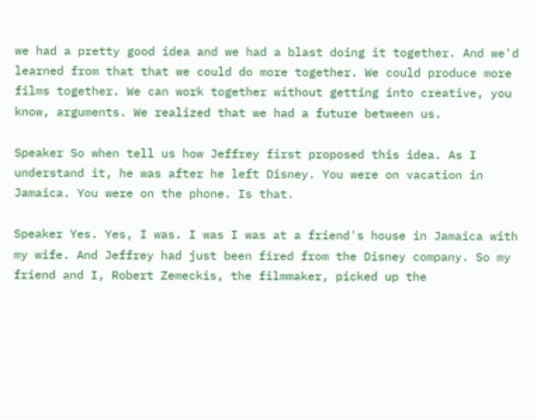we had a pretty good idea and we had a blast doing it together. And we'd learned from that that we could do more together. We could produce more films together. We can work together without getting into creative, you know, arguments. We realized that we had a future between us.

Speaker So when tell us how Jeffrey first proposed this idea. As I understand it, he was after he left Disney. You were on vacation in Jamaica. You were on the phone. Is that.

Speaker Yes. Yes, I was. I was I was at a friend's house in Jamaica with my wife. And Jeffrey had just been fired from the Disney company. So my friend and I, Robert Zemeckis, the filmmaker, picked up the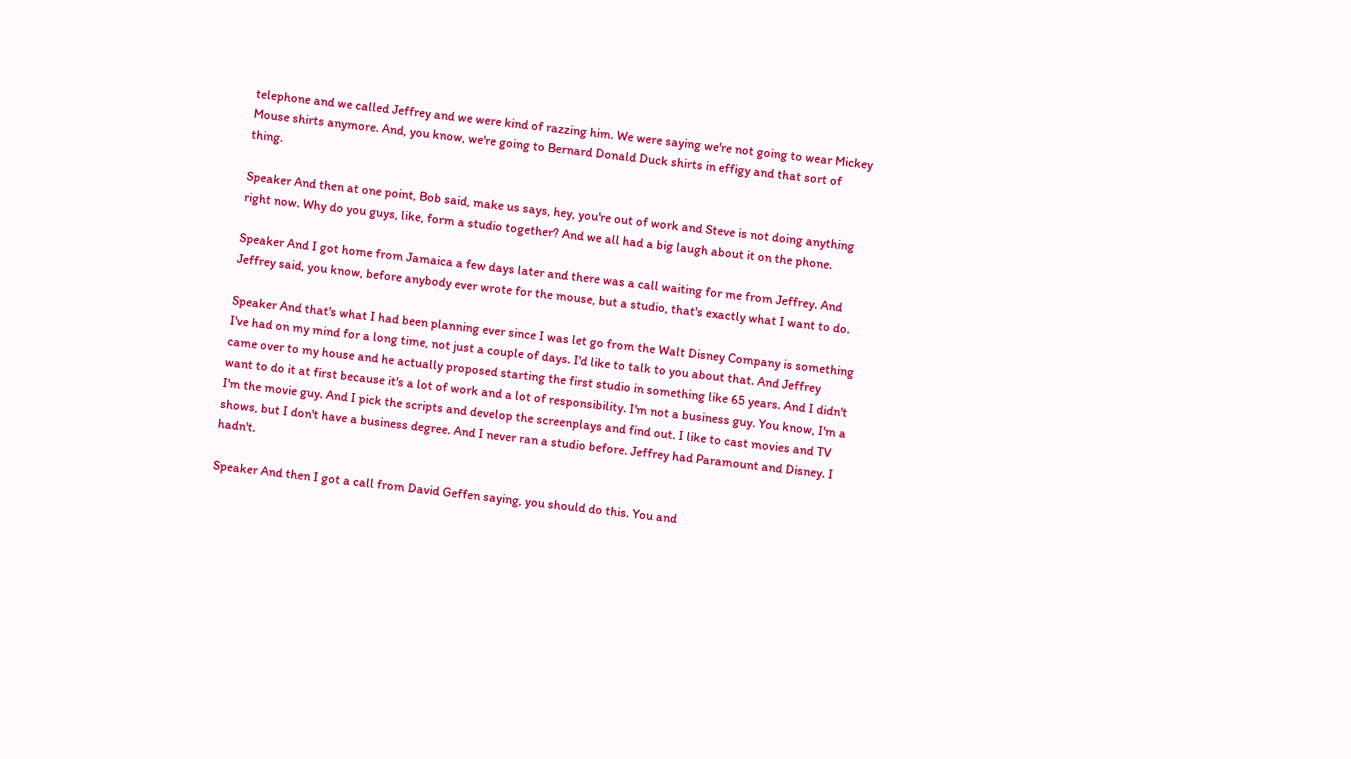telephone and we called Jeffrey and we were kind of razzing him. We were saying we're not going to wear Mickey Mouse shirts anymore. And, you know, we're going to Bernard Donald Duck shirts in effigy and that sort of thing.

Speaker And then at one point, Bob said, make us says, hey, you're out of work and Steve is not doing anything right now. Why do you guys, like, form a studio together? And we all had a big laugh about it on the phone.

Speaker And I got home from Jamaica a few days later and there was a call waiting for me from Jeffrey. And Jeffrey said, you know, before anybody ever wrote for the mouse, but a studio, that's exactly what I want to do.

Speaker And that's what I had been planning ever since I was let go from the Walt Disney Company is something I've had on my mind for a long time, not just a couple of days. I'd like to talk to you about that. And Jeffrey came over to my house and he actually proposed starting the first studio in something like 65 years. And I didn't want to do it at first because it's a lot of work and a lot of responsibility. I'm not a business guy. You know, I'm a I'm the movie guy. And I pick the scripts and develop the screenplays and find out. I like to cast movies and TV shows, but I don't have a business degree. And I never ran a studio before. Jeffrey had Paramount and Disney. I hadn't.

Speaker And then I got a call from David Geffen saying, you should do this. You and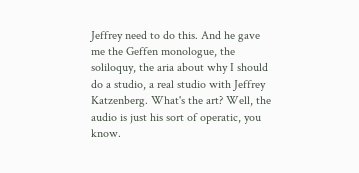Jeffrey need to do this. And he gave me the Geffen monologue, the soliloquy, the aria about why I should do a studio, a real studio with Jeffrey Katzenberg. What's the art? Well, the audio is just his sort of operatic, you know.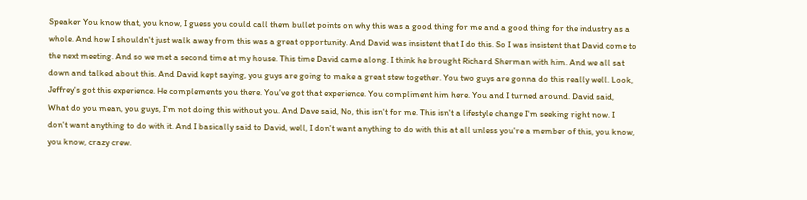Speaker You know that, you know, I guess you could call them bullet points on why this was a good thing for me and a good thing for the industry as a whole. And how I shouldn't just walk away from this was a great opportunity. And David was insistent that I do this. So I was insistent that David come to the next meeting. And so we met a second time at my house. This time David came along. I think he brought Richard Sherman with him. And we all sat down and talked about this. And David kept saying, you guys are going to make a great stew together. You two guys are gonna do this really well. Look, Jeffrey's got this experience. He complements you there. You've got that experience. You compliment him here. You and I turned around. David said, What do you mean, you guys, I'm not doing this without you. And Dave said, No, this isn't for me. This isn't a lifestyle change I'm seeking right now. I don't want anything to do with it. And I basically said to David, well, I don't want anything to do with this at all unless you're a member of this, you know, you know, crazy crew.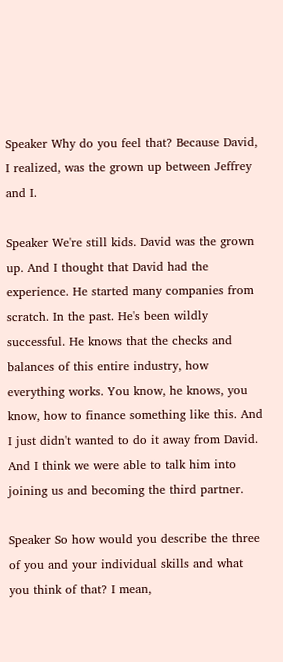Speaker Why do you feel that? Because David, I realized, was the grown up between Jeffrey and I.

Speaker We're still kids. David was the grown up. And I thought that David had the experience. He started many companies from scratch. In the past. He's been wildly successful. He knows that the checks and balances of this entire industry, how everything works. You know, he knows, you know, how to finance something like this. And I just didn't wanted to do it away from David. And I think we were able to talk him into joining us and becoming the third partner.

Speaker So how would you describe the three of you and your individual skills and what you think of that? I mean,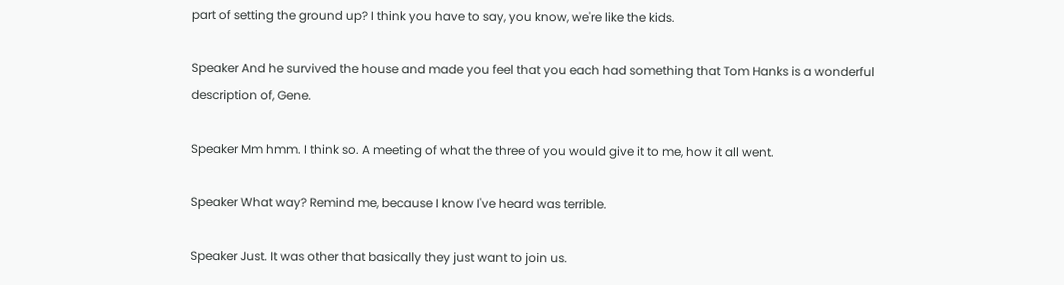part of setting the ground up? I think you have to say, you know, we're like the kids.

Speaker And he survived the house and made you feel that you each had something that Tom Hanks is a wonderful description of, Gene.

Speaker Mm hmm. I think so. A meeting of what the three of you would give it to me, how it all went.

Speaker What way? Remind me, because I know I've heard was terrible.

Speaker Just. It was other that basically they just want to join us.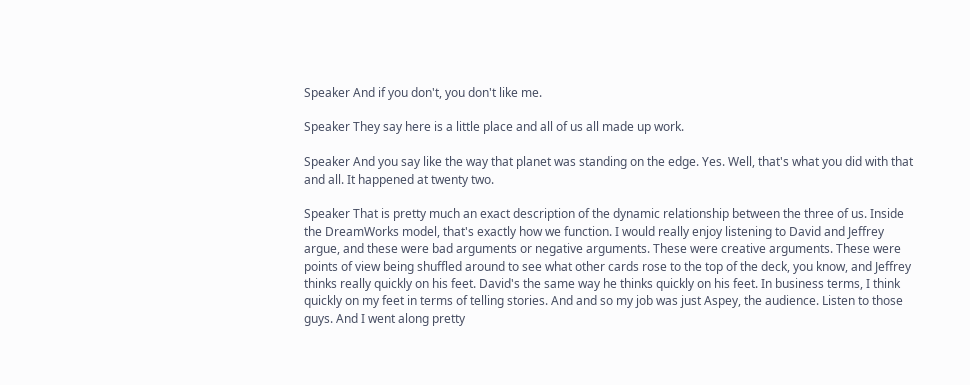Speaker And if you don't, you don't like me.

Speaker They say here is a little place and all of us all made up work.

Speaker And you say like the way that planet was standing on the edge. Yes. Well, that's what you did with that and all. It happened at twenty two.

Speaker That is pretty much an exact description of the dynamic relationship between the three of us. Inside the DreamWorks model, that's exactly how we function. I would really enjoy listening to David and Jeffrey argue, and these were bad arguments or negative arguments. These were creative arguments. These were points of view being shuffled around to see what other cards rose to the top of the deck, you know, and Jeffrey thinks really quickly on his feet. David's the same way he thinks quickly on his feet. In business terms, I think quickly on my feet in terms of telling stories. And and so my job was just Aspey, the audience. Listen to those guys. And I went along pretty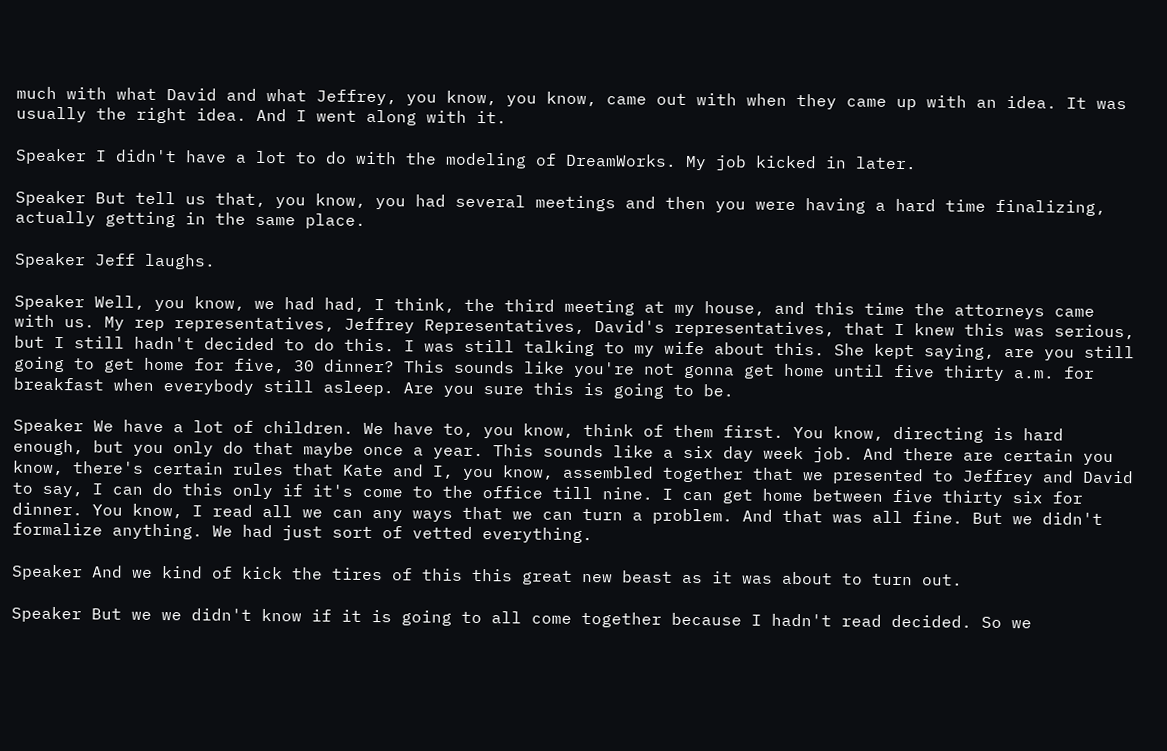much with what David and what Jeffrey, you know, you know, came out with when they came up with an idea. It was usually the right idea. And I went along with it.

Speaker I didn't have a lot to do with the modeling of DreamWorks. My job kicked in later.

Speaker But tell us that, you know, you had several meetings and then you were having a hard time finalizing, actually getting in the same place.

Speaker Jeff laughs.

Speaker Well, you know, we had had, I think, the third meeting at my house, and this time the attorneys came with us. My rep representatives, Jeffrey Representatives, David's representatives, that I knew this was serious, but I still hadn't decided to do this. I was still talking to my wife about this. She kept saying, are you still going to get home for five, 30 dinner? This sounds like you're not gonna get home until five thirty a.m. for breakfast when everybody still asleep. Are you sure this is going to be.

Speaker We have a lot of children. We have to, you know, think of them first. You know, directing is hard enough, but you only do that maybe once a year. This sounds like a six day week job. And there are certain you know, there's certain rules that Kate and I, you know, assembled together that we presented to Jeffrey and David to say, I can do this only if it's come to the office till nine. I can get home between five thirty six for dinner. You know, I read all we can any ways that we can turn a problem. And that was all fine. But we didn't formalize anything. We had just sort of vetted everything.

Speaker And we kind of kick the tires of this this great new beast as it was about to turn out.

Speaker But we we didn't know if it is going to all come together because I hadn't read decided. So we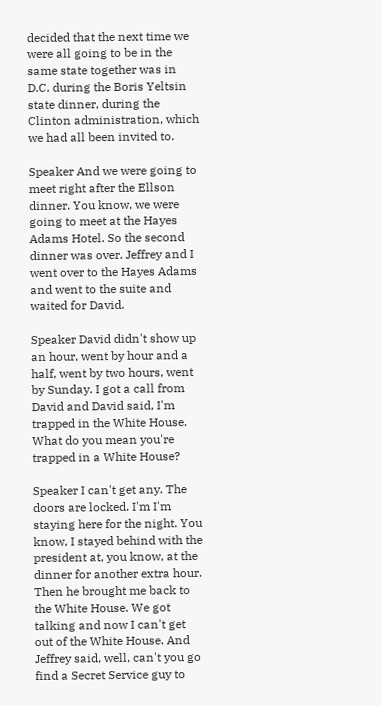decided that the next time we were all going to be in the same state together was in D.C. during the Boris Yeltsin state dinner, during the Clinton administration, which we had all been invited to.

Speaker And we were going to meet right after the Ellson dinner. You know, we were going to meet at the Hayes Adams Hotel. So the second dinner was over. Jeffrey and I went over to the Hayes Adams and went to the suite and waited for David.

Speaker David didn't show up an hour, went by hour and a half, went by two hours, went by Sunday. I got a call from David and David said, I'm trapped in the White House. What do you mean you're trapped in a White House?

Speaker I can't get any. The doors are locked. I'm I'm staying here for the night. You know, I stayed behind with the president at, you know, at the dinner for another extra hour. Then he brought me back to the White House. We got talking and now I can't get out of the White House. And Jeffrey said, well, can't you go find a Secret Service guy to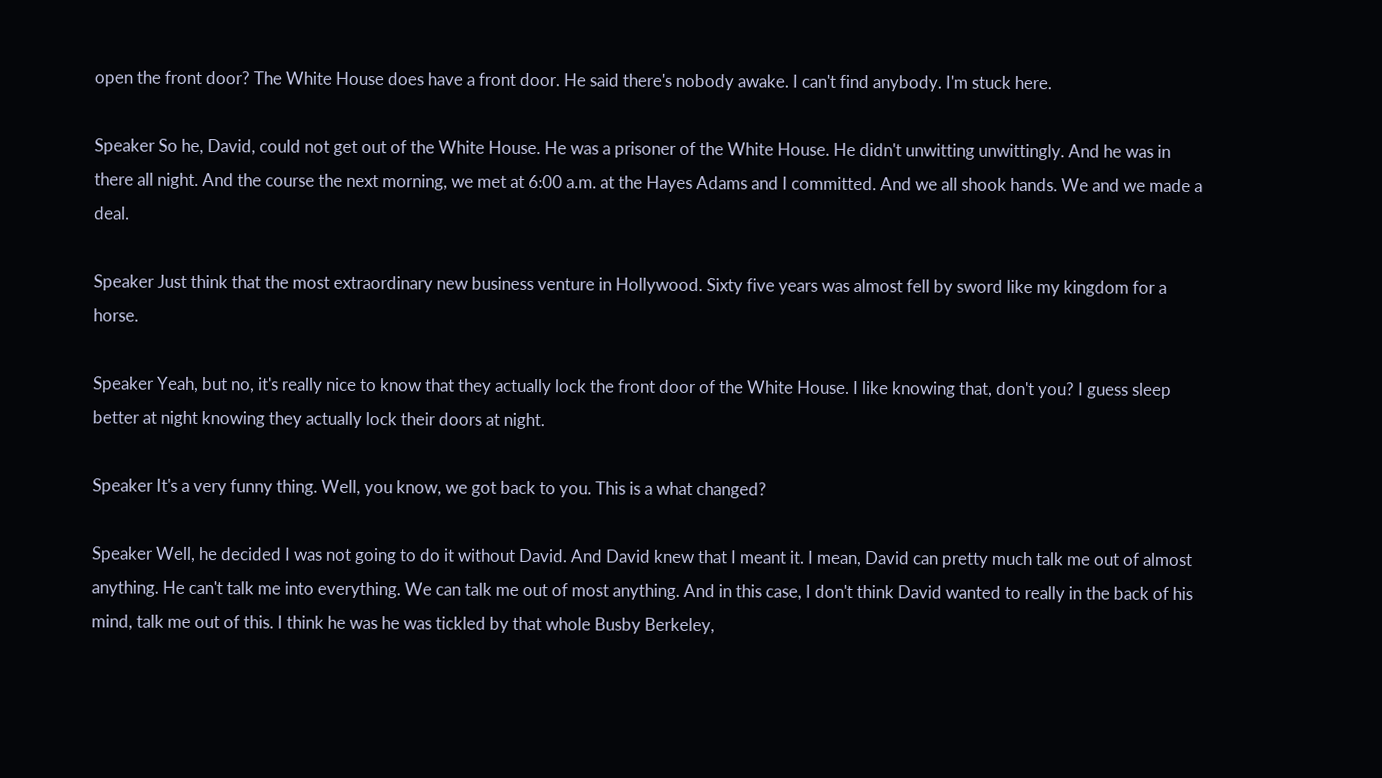open the front door? The White House does have a front door. He said there's nobody awake. I can't find anybody. I'm stuck here.

Speaker So he, David, could not get out of the White House. He was a prisoner of the White House. He didn't unwitting unwittingly. And he was in there all night. And the course the next morning, we met at 6:00 a.m. at the Hayes Adams and I committed. And we all shook hands. We and we made a deal.

Speaker Just think that the most extraordinary new business venture in Hollywood. Sixty five years was almost fell by sword like my kingdom for a horse.

Speaker Yeah, but no, it's really nice to know that they actually lock the front door of the White House. I like knowing that, don't you? I guess sleep better at night knowing they actually lock their doors at night.

Speaker It's a very funny thing. Well, you know, we got back to you. This is a what changed?

Speaker Well, he decided I was not going to do it without David. And David knew that I meant it. I mean, David can pretty much talk me out of almost anything. He can't talk me into everything. We can talk me out of most anything. And in this case, I don't think David wanted to really in the back of his mind, talk me out of this. I think he was he was tickled by that whole Busby Berkeley,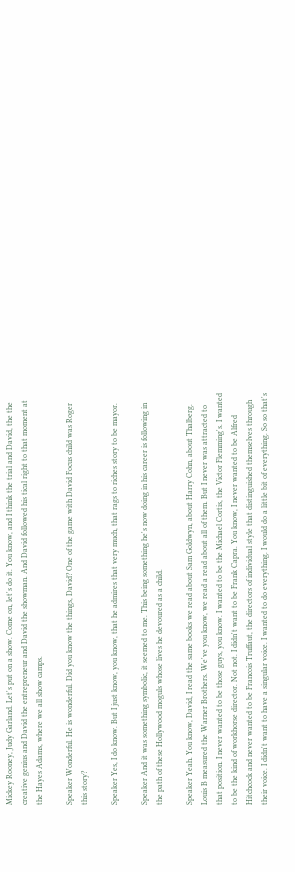Mickey Rooney, Judy Garland. Let's put on a show. Come on, let's do it. You know, and I think the trial and David, the the creative genius and David the entrepreneur and David the showman. And David followed his tical right to that moment at the Hayes Adams, where we all show camps.

Speaker Wonderful. He is wonderful. Did you know the things, David? One of the game with David Focus child was Roger this story?

Speaker Yes, I do know. But I just know, you know, that he admires that very much, that rags to riches story to be mayor.

Speaker And it was something symbolic, it seemed to me. This being something he's now doing in his career is following in the path of these Hollywood moguls whose lives he devoured as a child.

Speaker Yeah. You know, David, I read the same books we read about Sam Goldwyn, about Harry Cohn, about Thalberg. Louis B measured the Warner Brothers. We've you know, we read a read about all of them. But I never was attracted to that position. I never wanted to be those guys, you know. I wanted to be the Michael Cortis, the Victor Flemming's. I wanted to be the kind of workhorse director. Not not. I didn't want to be Frank Capra. You know, I never wanted to be Alfred Hitchcock and never wanted to be Francois Truffaut, the directors of individual style that distinguished themselves through their voice. I didn't want to have a singular voice. I wanted to do everything. I would do a little bit of everything. So so that's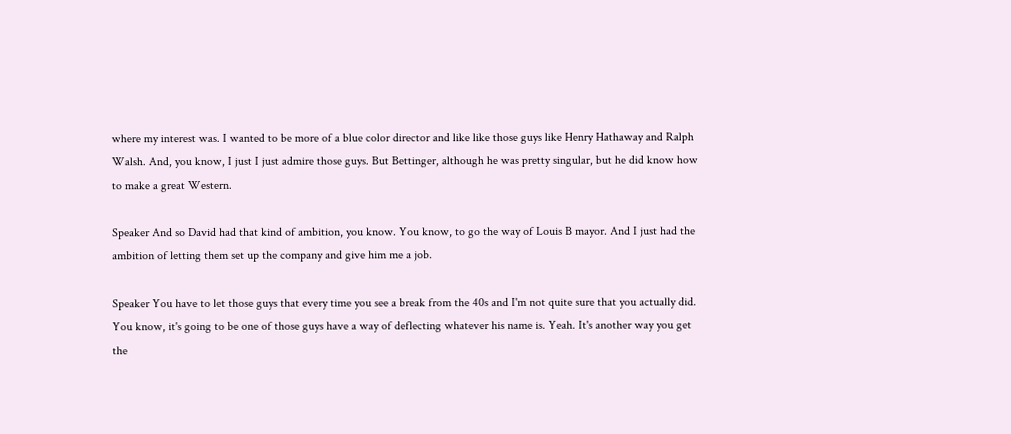where my interest was. I wanted to be more of a blue color director and like like those guys like Henry Hathaway and Ralph Walsh. And, you know, I just I just admire those guys. But Bettinger, although he was pretty singular, but he did know how to make a great Western.

Speaker And so David had that kind of ambition, you know. You know, to go the way of Louis B mayor. And I just had the ambition of letting them set up the company and give him me a job.

Speaker You have to let those guys that every time you see a break from the 40s and I'm not quite sure that you actually did. You know, it's going to be one of those guys have a way of deflecting whatever his name is. Yeah. It's another way you get the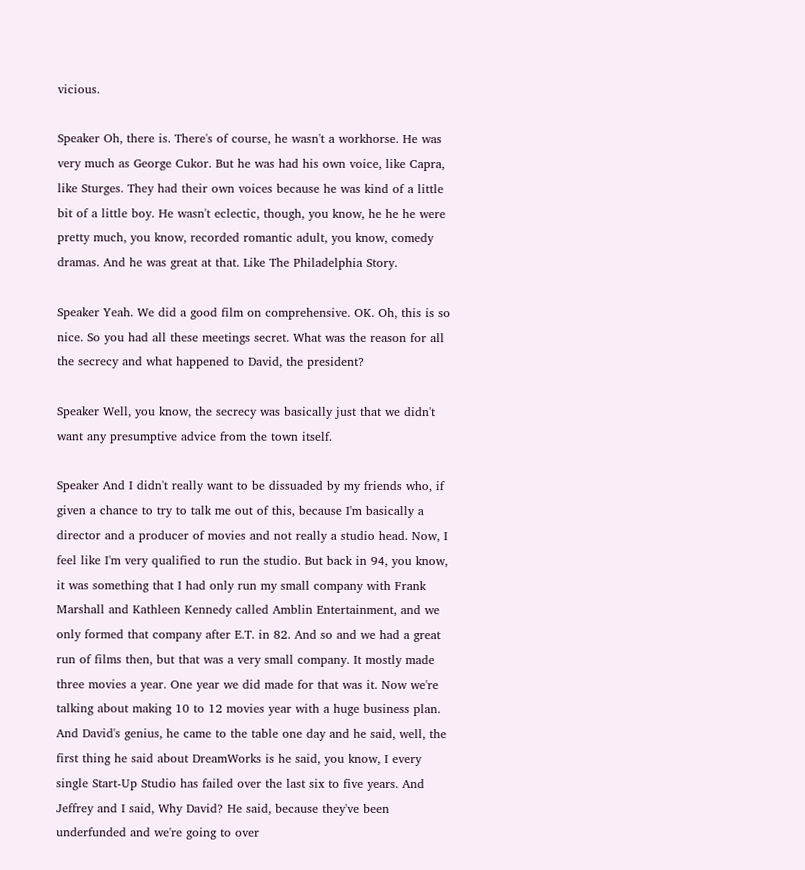vicious.

Speaker Oh, there is. There's of course, he wasn't a workhorse. He was very much as George Cukor. But he was had his own voice, like Capra, like Sturges. They had their own voices because he was kind of a little bit of a little boy. He wasn't eclectic, though, you know, he he he were pretty much, you know, recorded romantic adult, you know, comedy dramas. And he was great at that. Like The Philadelphia Story.

Speaker Yeah. We did a good film on comprehensive. OK. Oh, this is so nice. So you had all these meetings secret. What was the reason for all the secrecy and what happened to David, the president?

Speaker Well, you know, the secrecy was basically just that we didn't want any presumptive advice from the town itself.

Speaker And I didn't really want to be dissuaded by my friends who, if given a chance to try to talk me out of this, because I'm basically a director and a producer of movies and not really a studio head. Now, I feel like I'm very qualified to run the studio. But back in 94, you know, it was something that I had only run my small company with Frank Marshall and Kathleen Kennedy called Amblin Entertainment, and we only formed that company after E.T. in 82. And so and we had a great run of films then, but that was a very small company. It mostly made three movies a year. One year we did made for that was it. Now we're talking about making 10 to 12 movies year with a huge business plan. And David's genius, he came to the table one day and he said, well, the first thing he said about DreamWorks is he said, you know, I every single Start-Up Studio has failed over the last six to five years. And Jeffrey and I said, Why David? He said, because they've been underfunded and we're going to over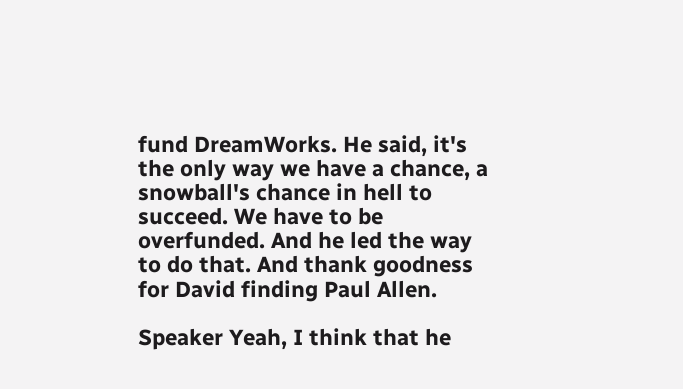fund DreamWorks. He said, it's the only way we have a chance, a snowball's chance in hell to succeed. We have to be overfunded. And he led the way to do that. And thank goodness for David finding Paul Allen.

Speaker Yeah, I think that he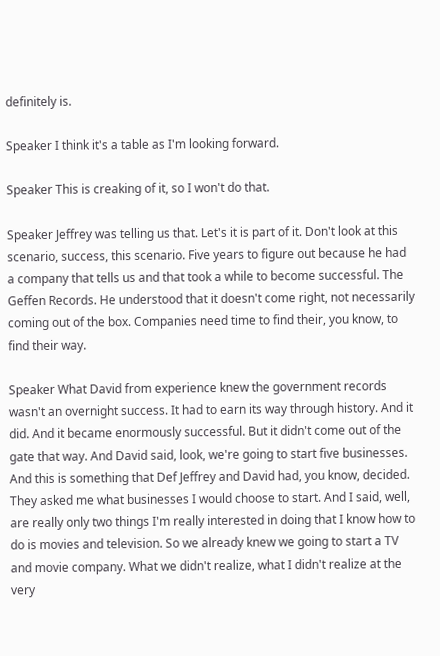definitely is.

Speaker I think it's a table as I'm looking forward.

Speaker This is creaking of it, so I won't do that.

Speaker Jeffrey was telling us that. Let's it is part of it. Don't look at this scenario, success, this scenario. Five years to figure out because he had a company that tells us and that took a while to become successful. The Geffen Records. He understood that it doesn't come right, not necessarily coming out of the box. Companies need time to find their, you know, to find their way.

Speaker What David from experience knew the government records wasn't an overnight success. It had to earn its way through history. And it did. And it became enormously successful. But it didn't come out of the gate that way. And David said, look, we're going to start five businesses. And this is something that Def Jeffrey and David had, you know, decided. They asked me what businesses I would choose to start. And I said, well, are really only two things I'm really interested in doing that I know how to do is movies and television. So we already knew we going to start a TV and movie company. What we didn't realize, what I didn't realize at the very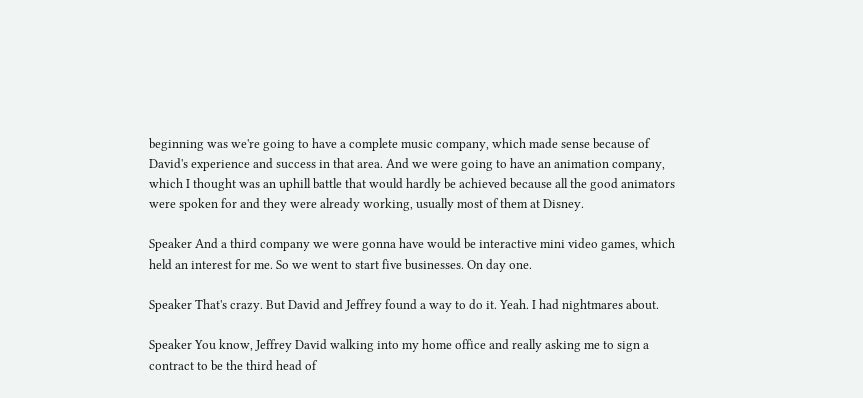beginning was we're going to have a complete music company, which made sense because of David's experience and success in that area. And we were going to have an animation company, which I thought was an uphill battle that would hardly be achieved because all the good animators were spoken for and they were already working, usually most of them at Disney.

Speaker And a third company we were gonna have would be interactive mini video games, which held an interest for me. So we went to start five businesses. On day one.

Speaker That's crazy. But David and Jeffrey found a way to do it. Yeah. I had nightmares about.

Speaker You know, Jeffrey David walking into my home office and really asking me to sign a contract to be the third head of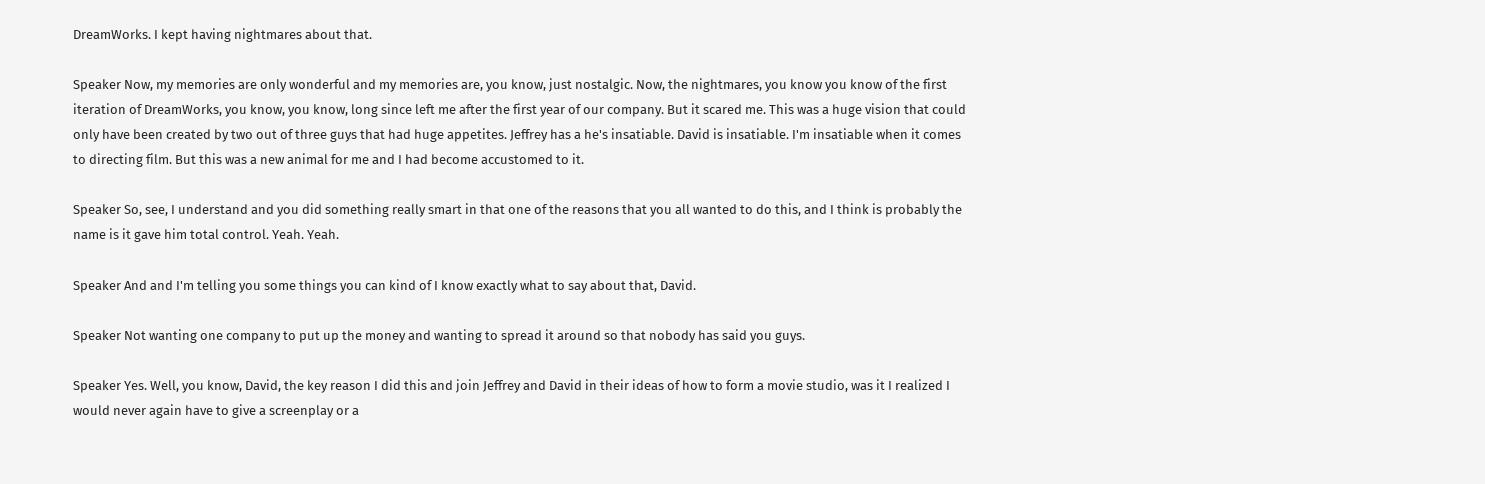DreamWorks. I kept having nightmares about that.

Speaker Now, my memories are only wonderful and my memories are, you know, just nostalgic. Now, the nightmares, you know you know of the first iteration of DreamWorks, you know, you know, long since left me after the first year of our company. But it scared me. This was a huge vision that could only have been created by two out of three guys that had huge appetites. Jeffrey has a he's insatiable. David is insatiable. I'm insatiable when it comes to directing film. But this was a new animal for me and I had become accustomed to it.

Speaker So, see, I understand and you did something really smart in that one of the reasons that you all wanted to do this, and I think is probably the name is it gave him total control. Yeah. Yeah.

Speaker And and I'm telling you some things you can kind of I know exactly what to say about that, David.

Speaker Not wanting one company to put up the money and wanting to spread it around so that nobody has said you guys.

Speaker Yes. Well, you know, David, the key reason I did this and join Jeffrey and David in their ideas of how to form a movie studio, was it I realized I would never again have to give a screenplay or a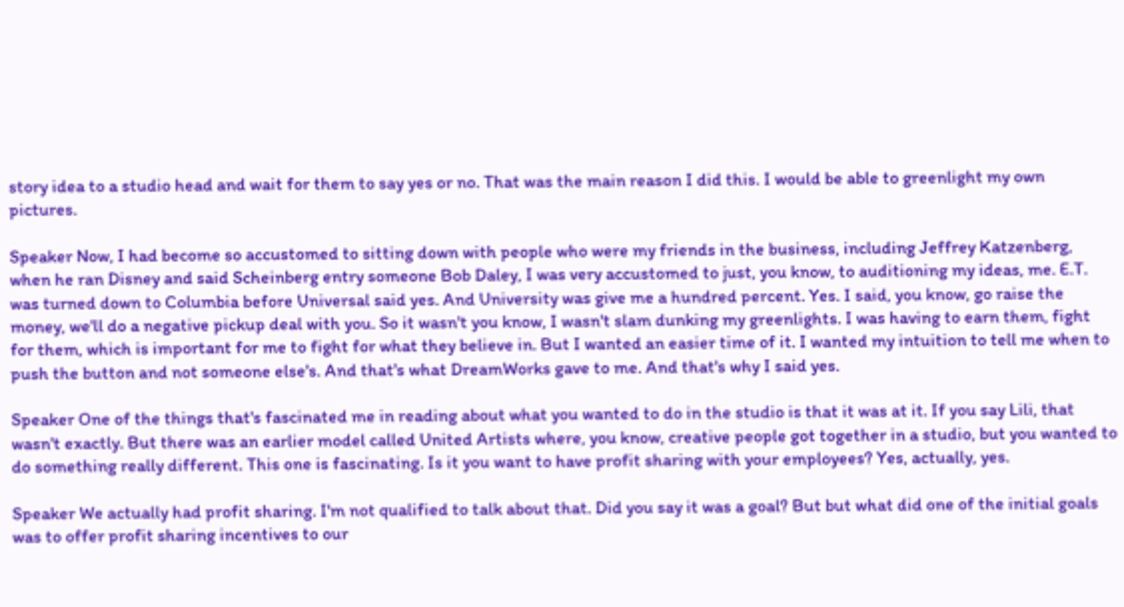story idea to a studio head and wait for them to say yes or no. That was the main reason I did this. I would be able to greenlight my own pictures.

Speaker Now, I had become so accustomed to sitting down with people who were my friends in the business, including Jeffrey Katzenberg, when he ran Disney and said Scheinberg entry someone Bob Daley, I was very accustomed to just, you know, to auditioning my ideas, me. E.T. was turned down to Columbia before Universal said yes. And University was give me a hundred percent. Yes. I said, you know, go raise the money, we'll do a negative pickup deal with you. So it wasn't you know, I wasn't slam dunking my greenlights. I was having to earn them, fight for them, which is important for me to fight for what they believe in. But I wanted an easier time of it. I wanted my intuition to tell me when to push the button and not someone else's. And that's what DreamWorks gave to me. And that's why I said yes.

Speaker One of the things that's fascinated me in reading about what you wanted to do in the studio is that it was at it. If you say Lili, that wasn't exactly. But there was an earlier model called United Artists where, you know, creative people got together in a studio, but you wanted to do something really different. This one is fascinating. Is it you want to have profit sharing with your employees? Yes, actually, yes.

Speaker We actually had profit sharing. I'm not qualified to talk about that. Did you say it was a goal? But but what did one of the initial goals was to offer profit sharing incentives to our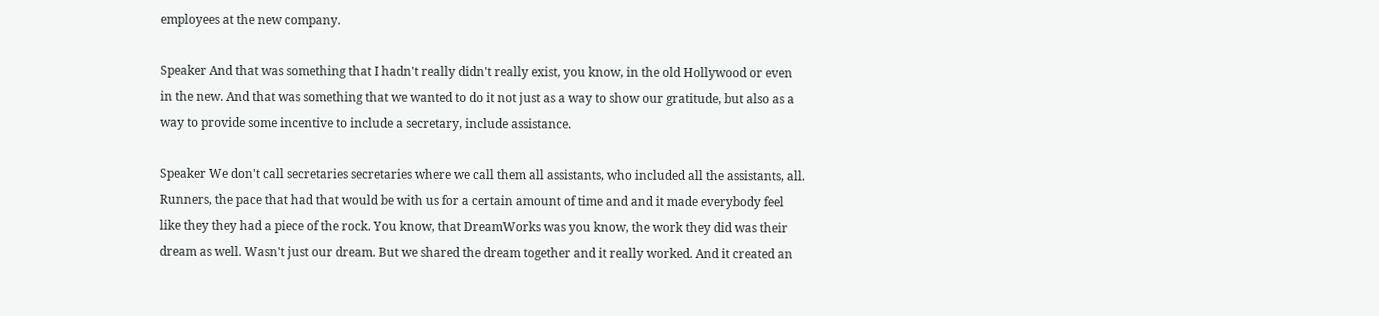employees at the new company.

Speaker And that was something that I hadn't really didn't really exist, you know, in the old Hollywood or even in the new. And that was something that we wanted to do it not just as a way to show our gratitude, but also as a way to provide some incentive to include a secretary, include assistance.

Speaker We don't call secretaries secretaries where we call them all assistants, who included all the assistants, all. Runners, the pace that had that would be with us for a certain amount of time and and it made everybody feel like they they had a piece of the rock. You know, that DreamWorks was you know, the work they did was their dream as well. Wasn't just our dream. But we shared the dream together and it really worked. And it created an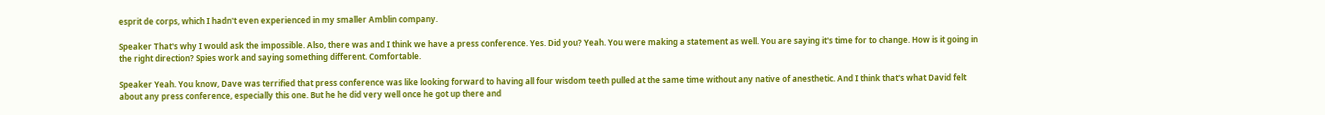esprit de corps, which I hadn't even experienced in my smaller Amblin company.

Speaker That's why I would ask the impossible. Also, there was and I think we have a press conference. Yes. Did you? Yeah. You were making a statement as well. You are saying it's time for to change. How is it going in the right direction? Spies work and saying something different. Comfortable.

Speaker Yeah. You know, Dave was terrified that press conference was like looking forward to having all four wisdom teeth pulled at the same time without any native of anesthetic. And I think that's what David felt about any press conference, especially this one. But he he did very well once he got up there and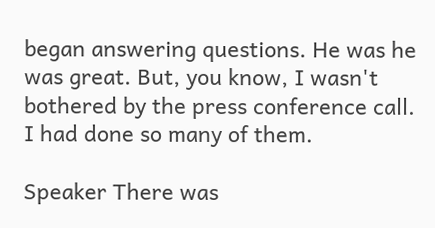began answering questions. He was he was great. But, you know, I wasn't bothered by the press conference call. I had done so many of them.

Speaker There was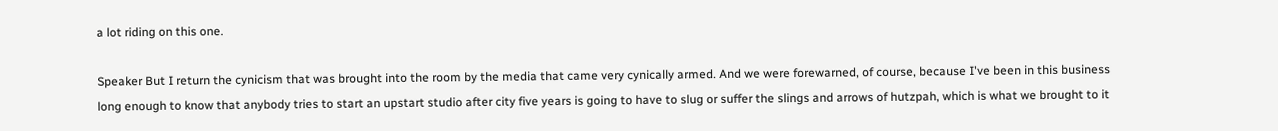a lot riding on this one.

Speaker But I return the cynicism that was brought into the room by the media that came very cynically armed. And we were forewarned, of course, because I've been in this business long enough to know that anybody tries to start an upstart studio after city five years is going to have to slug or suffer the slings and arrows of hutzpah, which is what we brought to it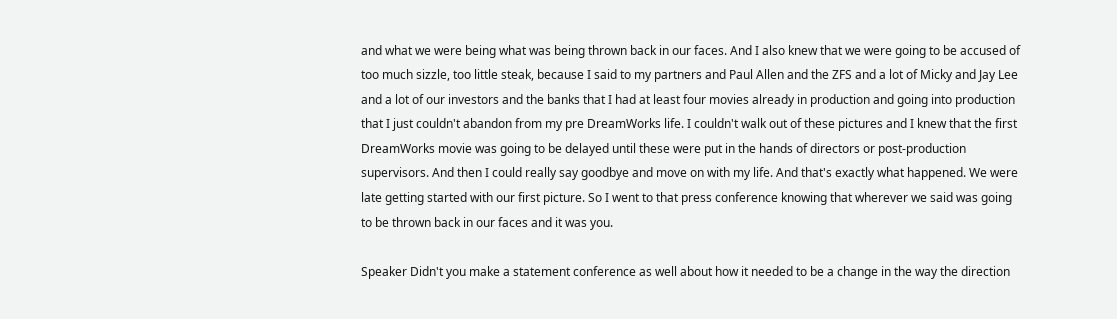and what we were being what was being thrown back in our faces. And I also knew that we were going to be accused of too much sizzle, too little steak, because I said to my partners and Paul Allen and the ZFS and a lot of Micky and Jay Lee and a lot of our investors and the banks that I had at least four movies already in production and going into production that I just couldn't abandon from my pre DreamWorks life. I couldn't walk out of these pictures and I knew that the first DreamWorks movie was going to be delayed until these were put in the hands of directors or post-production supervisors. And then I could really say goodbye and move on with my life. And that's exactly what happened. We were late getting started with our first picture. So I went to that press conference knowing that wherever we said was going to be thrown back in our faces and it was you.

Speaker Didn't you make a statement conference as well about how it needed to be a change in the way the direction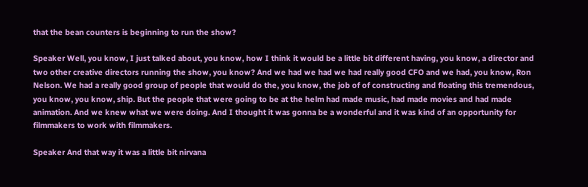that the bean counters is beginning to run the show?

Speaker Well, you know, I just talked about, you know, how I think it would be a little bit different having, you know, a director and two other creative directors running the show, you know? And we had we had we had really good CFO and we had, you know, Ron Nelson. We had a really good group of people that would do the, you know, the job of of constructing and floating this tremendous, you know, you know, ship. But the people that were going to be at the helm had made music, had made movies and had made animation. And we knew what we were doing. And I thought it was gonna be a wonderful and it was kind of an opportunity for filmmakers to work with filmmakers.

Speaker And that way it was a little bit nirvana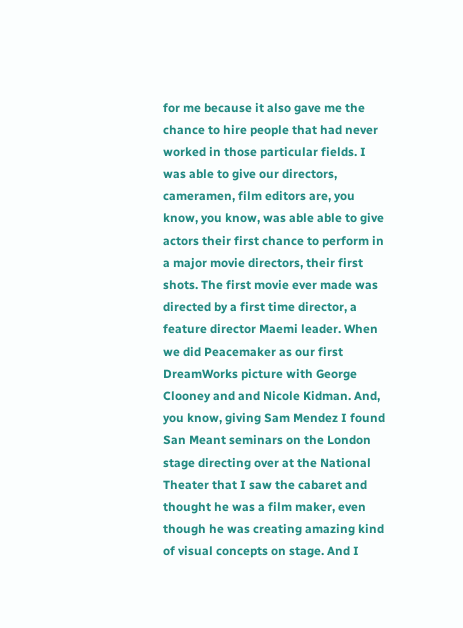for me because it also gave me the chance to hire people that had never worked in those particular fields. I was able to give our directors, cameramen, film editors are, you know, you know, was able able to give actors their first chance to perform in a major movie directors, their first shots. The first movie ever made was directed by a first time director, a feature director Maemi leader. When we did Peacemaker as our first DreamWorks picture with George Clooney and and Nicole Kidman. And, you know, giving Sam Mendez I found San Meant seminars on the London stage directing over at the National Theater that I saw the cabaret and thought he was a film maker, even though he was creating amazing kind of visual concepts on stage. And I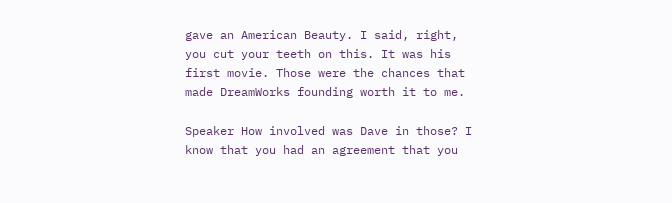gave an American Beauty. I said, right, you cut your teeth on this. It was his first movie. Those were the chances that made DreamWorks founding worth it to me.

Speaker How involved was Dave in those? I know that you had an agreement that you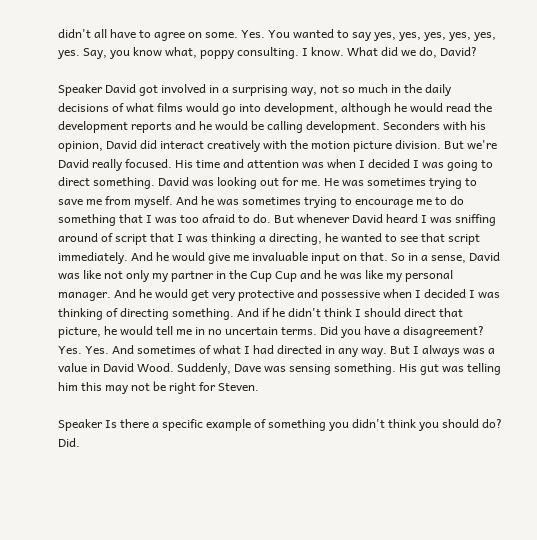didn't all have to agree on some. Yes. You wanted to say yes, yes, yes, yes, yes, yes. Say, you know what, poppy consulting. I know. What did we do, David?

Speaker David got involved in a surprising way, not so much in the daily decisions of what films would go into development, although he would read the development reports and he would be calling development. Seconders with his opinion, David did interact creatively with the motion picture division. But we're David really focused. His time and attention was when I decided I was going to direct something. David was looking out for me. He was sometimes trying to save me from myself. And he was sometimes trying to encourage me to do something that I was too afraid to do. But whenever David heard I was sniffing around of script that I was thinking a directing, he wanted to see that script immediately. And he would give me invaluable input on that. So in a sense, David was like not only my partner in the Cup Cup and he was like my personal manager. And he would get very protective and possessive when I decided I was thinking of directing something. And if he didn't think I should direct that picture, he would tell me in no uncertain terms. Did you have a disagreement? Yes. Yes. And sometimes of what I had directed in any way. But I always was a value in David Wood. Suddenly, Dave was sensing something. His gut was telling him this may not be right for Steven.

Speaker Is there a specific example of something you didn't think you should do? Did.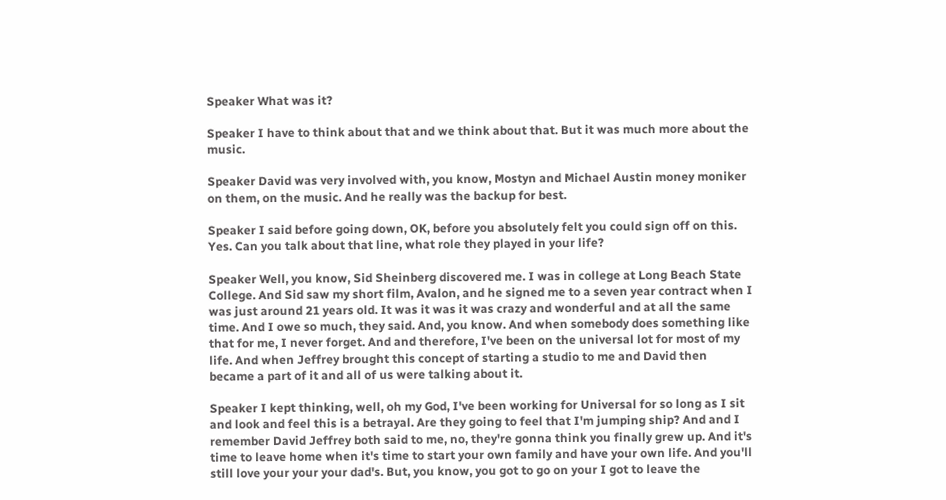Speaker What was it?

Speaker I have to think about that and we think about that. But it was much more about the music.

Speaker David was very involved with, you know, Mostyn and Michael Austin money moniker on them, on the music. And he really was the backup for best.

Speaker I said before going down, OK, before you absolutely felt you could sign off on this. Yes. Can you talk about that line, what role they played in your life?

Speaker Well, you know, Sid Sheinberg discovered me. I was in college at Long Beach State College. And Sid saw my short film, Avalon, and he signed me to a seven year contract when I was just around 21 years old. It was it was it was crazy and wonderful and at all the same time. And I owe so much, they said. And, you know. And when somebody does something like that for me, I never forget. And and therefore, I've been on the universal lot for most of my life. And when Jeffrey brought this concept of starting a studio to me and David then became a part of it and all of us were talking about it.

Speaker I kept thinking, well, oh my God, I've been working for Universal for so long as I sit and look and feel this is a betrayal. Are they going to feel that I'm jumping ship? And and I remember David Jeffrey both said to me, no, they're gonna think you finally grew up. And it's time to leave home when it's time to start your own family and have your own life. And you'll still love your your your dad's. But, you know, you got to go on your I got to leave the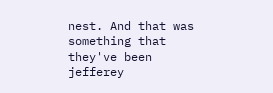nest. And that was something that they've been jefferey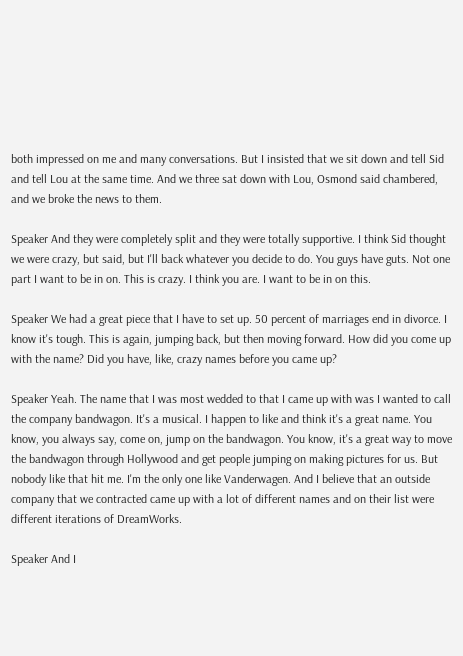both impressed on me and many conversations. But I insisted that we sit down and tell Sid and tell Lou at the same time. And we three sat down with Lou, Osmond said chambered, and we broke the news to them.

Speaker And they were completely split and they were totally supportive. I think Sid thought we were crazy, but said, but I'll back whatever you decide to do. You guys have guts. Not one part I want to be in on. This is crazy. I think you are. I want to be in on this.

Speaker We had a great piece that I have to set up. 50 percent of marriages end in divorce. I know it's tough. This is again, jumping back, but then moving forward. How did you come up with the name? Did you have, like, crazy names before you came up?

Speaker Yeah. The name that I was most wedded to that I came up with was I wanted to call the company bandwagon. It's a musical. I happen to like and think it's a great name. You know, you always say, come on, jump on the bandwagon. You know, it's a great way to move the bandwagon through Hollywood and get people jumping on making pictures for us. But nobody like that hit me. I'm the only one like Vanderwagen. And I believe that an outside company that we contracted came up with a lot of different names and on their list were different iterations of DreamWorks.

Speaker And I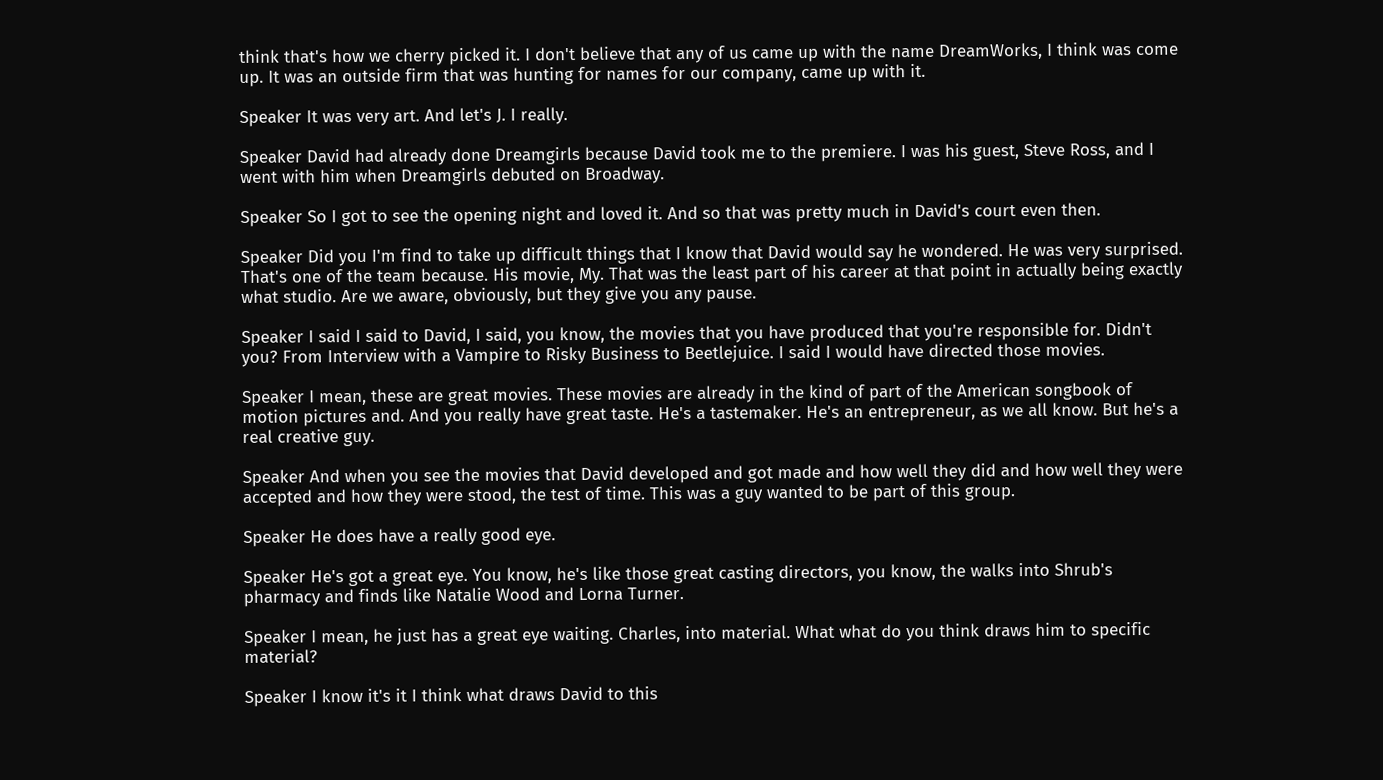think that's how we cherry picked it. I don't believe that any of us came up with the name DreamWorks, I think was come up. It was an outside firm that was hunting for names for our company, came up with it.

Speaker It was very art. And let's J. I really.

Speaker David had already done Dreamgirls because David took me to the premiere. I was his guest, Steve Ross, and I went with him when Dreamgirls debuted on Broadway.

Speaker So I got to see the opening night and loved it. And so that was pretty much in David's court even then.

Speaker Did you I'm find to take up difficult things that I know that David would say he wondered. He was very surprised. That's one of the team because. His movie, My. That was the least part of his career at that point in actually being exactly what studio. Are we aware, obviously, but they give you any pause.

Speaker I said I said to David, I said, you know, the movies that you have produced that you're responsible for. Didn't you? From Interview with a Vampire to Risky Business to Beetlejuice. I said I would have directed those movies.

Speaker I mean, these are great movies. These movies are already in the kind of part of the American songbook of motion pictures and. And you really have great taste. He's a tastemaker. He's an entrepreneur, as we all know. But he's a real creative guy.

Speaker And when you see the movies that David developed and got made and how well they did and how well they were accepted and how they were stood, the test of time. This was a guy wanted to be part of this group.

Speaker He does have a really good eye.

Speaker He's got a great eye. You know, he's like those great casting directors, you know, the walks into Shrub's pharmacy and finds like Natalie Wood and Lorna Turner.

Speaker I mean, he just has a great eye waiting. Charles, into material. What what do you think draws him to specific material?

Speaker I know it's it I think what draws David to this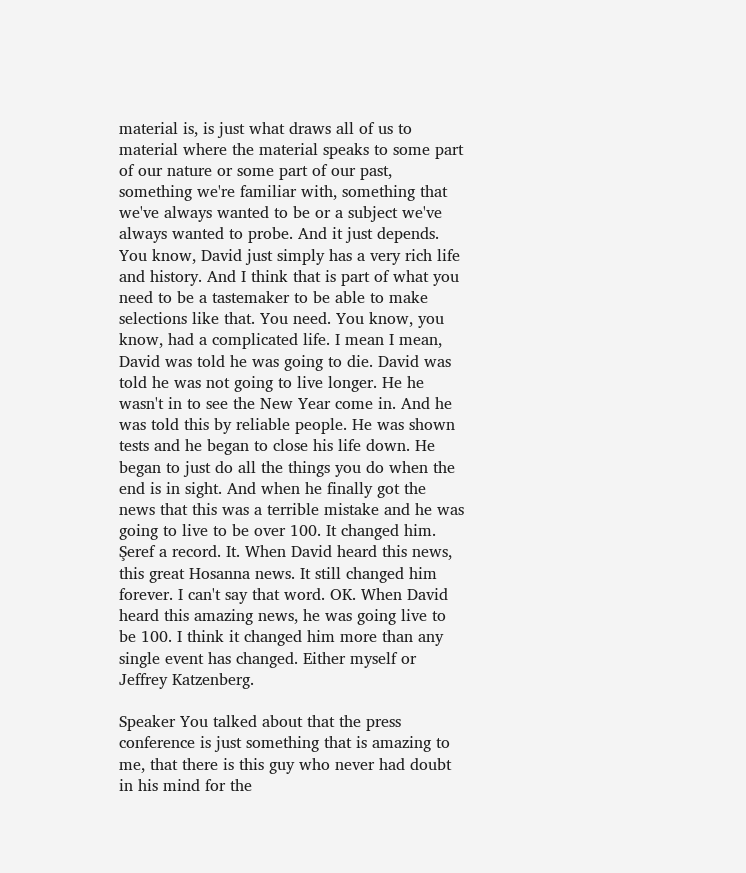material is, is just what draws all of us to material where the material speaks to some part of our nature or some part of our past, something we're familiar with, something that we've always wanted to be or a subject we've always wanted to probe. And it just depends. You know, David just simply has a very rich life and history. And I think that is part of what you need to be a tastemaker to be able to make selections like that. You need. You know, you know, had a complicated life. I mean I mean, David was told he was going to die. David was told he was not going to live longer. He he wasn't in to see the New Year come in. And he was told this by reliable people. He was shown tests and he began to close his life down. He began to just do all the things you do when the end is in sight. And when he finally got the news that this was a terrible mistake and he was going to live to be over 100. It changed him. Şeref a record. It. When David heard this news, this great Hosanna news. It still changed him forever. I can't say that word. OK. When David heard this amazing news, he was going live to be 100. I think it changed him more than any single event has changed. Either myself or Jeffrey Katzenberg.

Speaker You talked about that the press conference is just something that is amazing to me, that there is this guy who never had doubt in his mind for the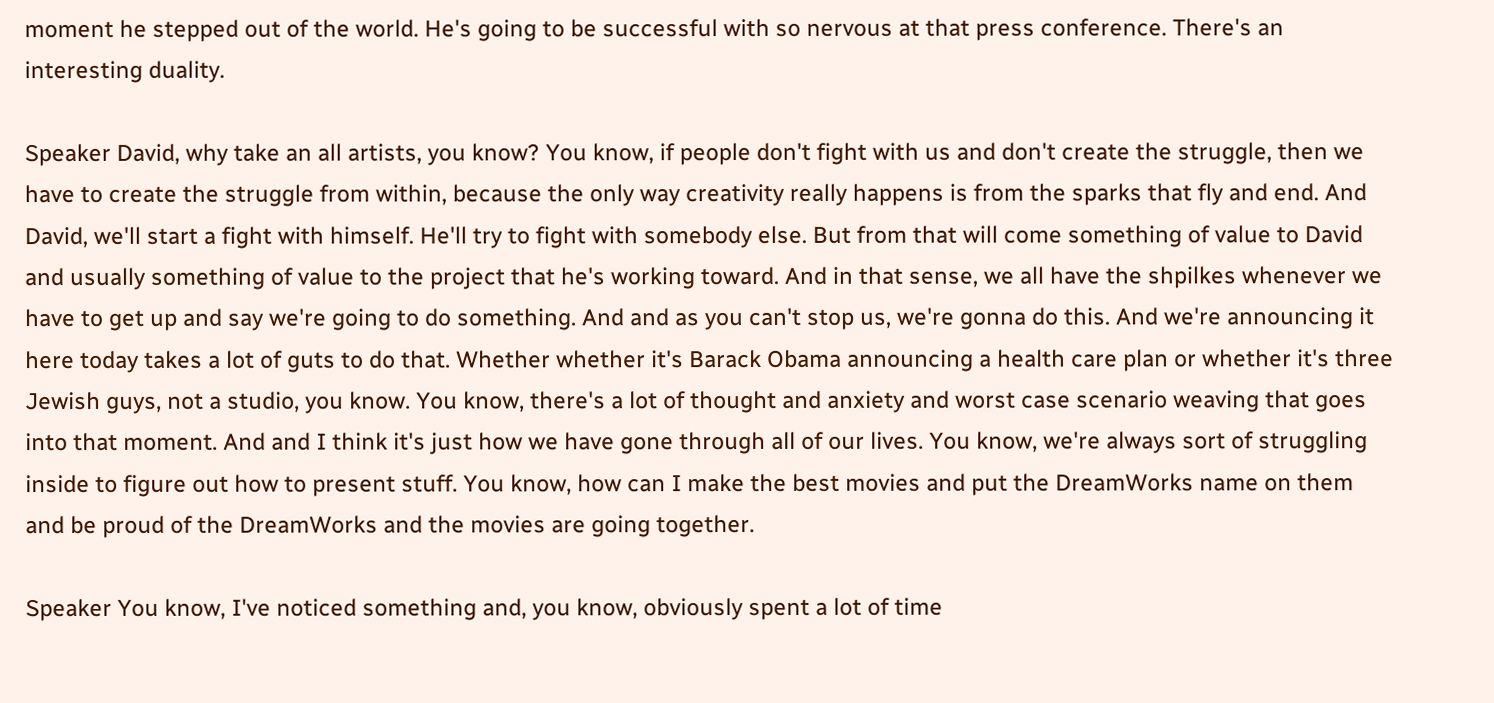moment he stepped out of the world. He's going to be successful with so nervous at that press conference. There's an interesting duality.

Speaker David, why take an all artists, you know? You know, if people don't fight with us and don't create the struggle, then we have to create the struggle from within, because the only way creativity really happens is from the sparks that fly and end. And David, we'll start a fight with himself. He'll try to fight with somebody else. But from that will come something of value to David and usually something of value to the project that he's working toward. And in that sense, we all have the shpilkes whenever we have to get up and say we're going to do something. And and as you can't stop us, we're gonna do this. And we're announcing it here today takes a lot of guts to do that. Whether whether it's Barack Obama announcing a health care plan or whether it's three Jewish guys, not a studio, you know. You know, there's a lot of thought and anxiety and worst case scenario weaving that goes into that moment. And and I think it's just how we have gone through all of our lives. You know, we're always sort of struggling inside to figure out how to present stuff. You know, how can I make the best movies and put the DreamWorks name on them and be proud of the DreamWorks and the movies are going together.

Speaker You know, I've noticed something and, you know, obviously spent a lot of time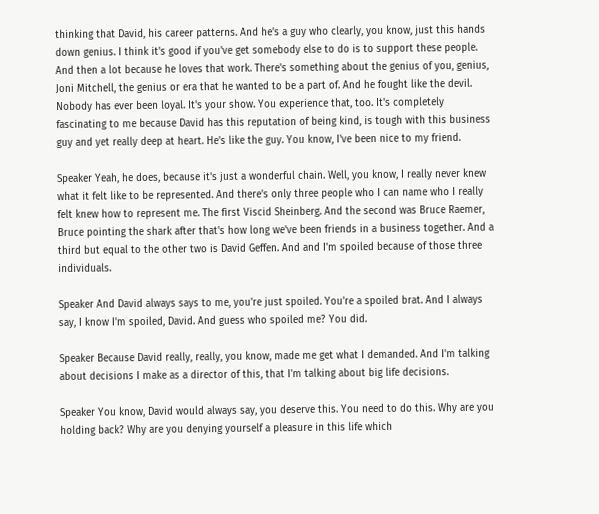thinking that David, his career patterns. And he's a guy who clearly, you know, just this hands down genius. I think it's good if you've get somebody else to do is to support these people. And then a lot because he loves that work. There's something about the genius of you, genius, Joni Mitchell, the genius or era that he wanted to be a part of. And he fought like the devil. Nobody has ever been loyal. It's your show. You experience that, too. It's completely fascinating to me because David has this reputation of being kind, is tough with this business guy and yet really deep at heart. He's like the guy. You know, I've been nice to my friend.

Speaker Yeah, he does, because it's just a wonderful chain. Well, you know, I really never knew what it felt like to be represented. And there's only three people who I can name who I really felt knew how to represent me. The first Viscid Sheinberg. And the second was Bruce Raemer, Bruce pointing the shark after that's how long we've been friends in a business together. And a third but equal to the other two is David Geffen. And and I'm spoiled because of those three individuals.

Speaker And David always says to me, you're just spoiled. You're a spoiled brat. And I always say, I know I'm spoiled, David. And guess who spoiled me? You did.

Speaker Because David really, really, you know, made me get what I demanded. And I'm talking about decisions I make as a director of this, that I'm talking about big life decisions.

Speaker You know, David would always say, you deserve this. You need to do this. Why are you holding back? Why are you denying yourself a pleasure in this life which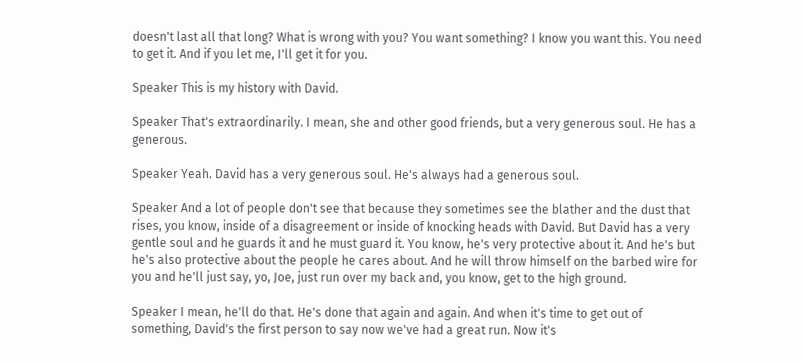doesn't last all that long? What is wrong with you? You want something? I know you want this. You need to get it. And if you let me, I'll get it for you.

Speaker This is my history with David.

Speaker That's extraordinarily. I mean, she and other good friends, but a very generous soul. He has a generous.

Speaker Yeah. David has a very generous soul. He's always had a generous soul.

Speaker And a lot of people don't see that because they sometimes see the blather and the dust that rises, you know, inside of a disagreement or inside of knocking heads with David. But David has a very gentle soul and he guards it and he must guard it. You know, he's very protective about it. And he's but he's also protective about the people he cares about. And he will throw himself on the barbed wire for you and he'll just say, yo, Joe, just run over my back and, you know, get to the high ground.

Speaker I mean, he'll do that. He's done that again and again. And when it's time to get out of something, David's the first person to say now we've had a great run. Now it's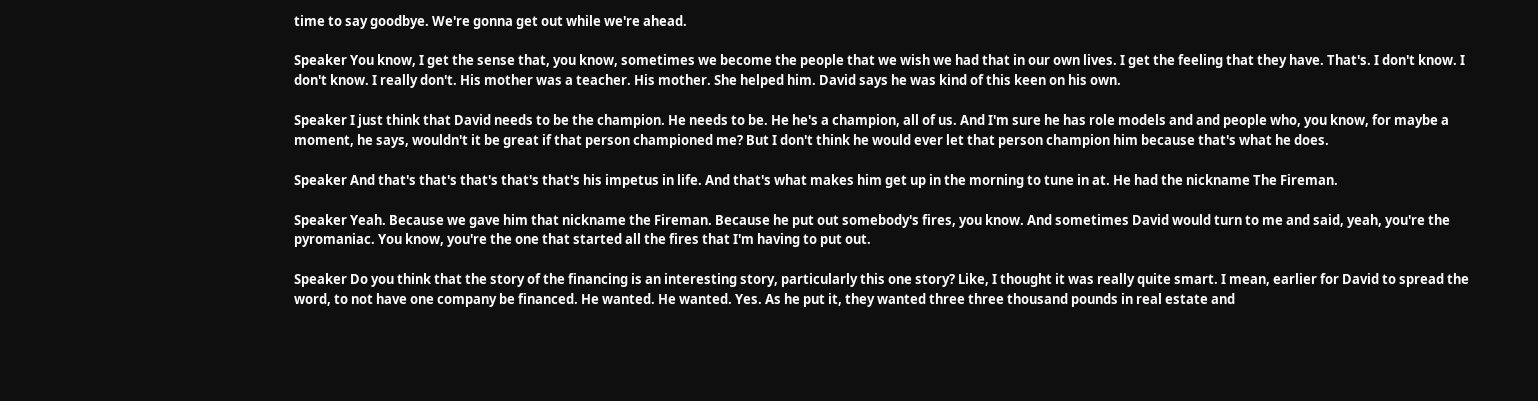time to say goodbye. We're gonna get out while we're ahead.

Speaker You know, I get the sense that, you know, sometimes we become the people that we wish we had that in our own lives. I get the feeling that they have. That's. I don't know. I don't know. I really don't. His mother was a teacher. His mother. She helped him. David says he was kind of this keen on his own.

Speaker I just think that David needs to be the champion. He needs to be. He he's a champion, all of us. And I'm sure he has role models and and people who, you know, for maybe a moment, he says, wouldn't it be great if that person championed me? But I don't think he would ever let that person champion him because that's what he does.

Speaker And that's that's that's that's that's his impetus in life. And that's what makes him get up in the morning to tune in at. He had the nickname The Fireman.

Speaker Yeah. Because we gave him that nickname the Fireman. Because he put out somebody's fires, you know. And sometimes David would turn to me and said, yeah, you're the pyromaniac. You know, you're the one that started all the fires that I'm having to put out.

Speaker Do you think that the story of the financing is an interesting story, particularly this one story? Like, I thought it was really quite smart. I mean, earlier for David to spread the word, to not have one company be financed. He wanted. He wanted. Yes. As he put it, they wanted three three thousand pounds in real estate and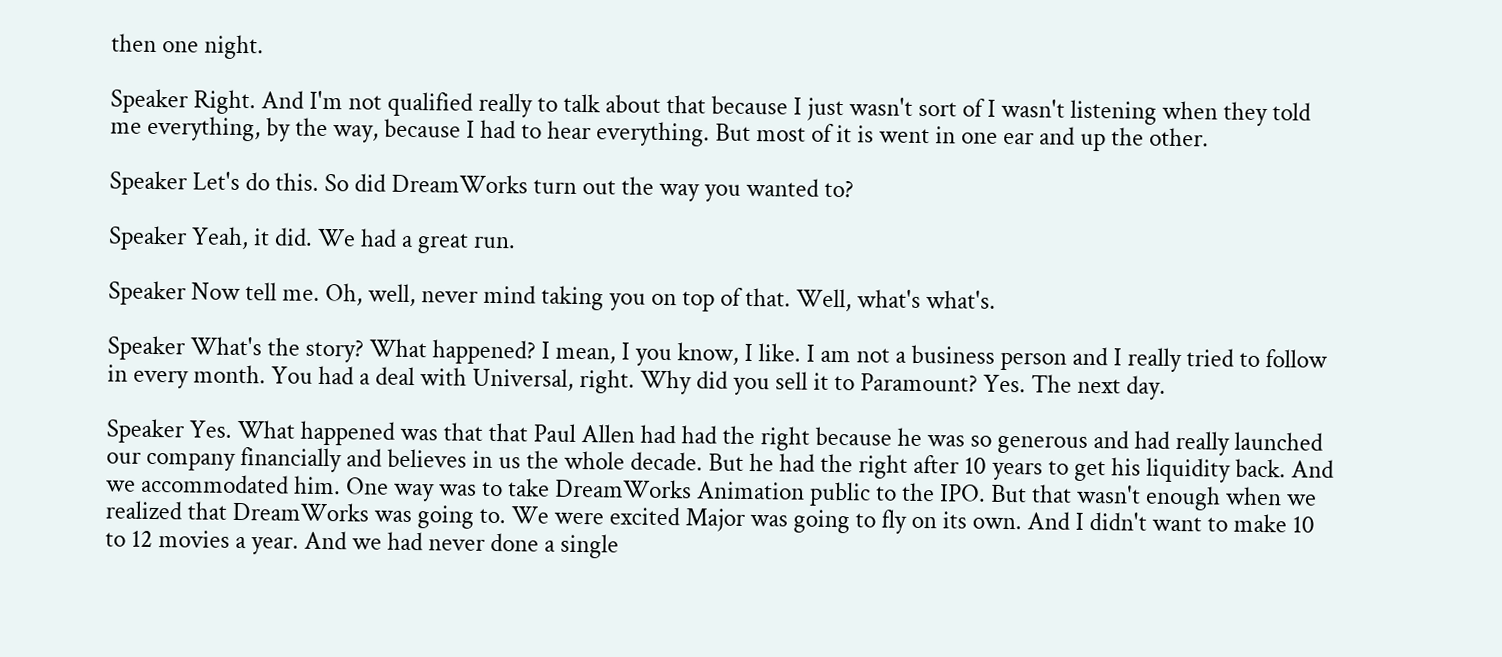then one night.

Speaker Right. And I'm not qualified really to talk about that because I just wasn't sort of I wasn't listening when they told me everything, by the way, because I had to hear everything. But most of it is went in one ear and up the other.

Speaker Let's do this. So did DreamWorks turn out the way you wanted to?

Speaker Yeah, it did. We had a great run.

Speaker Now tell me. Oh, well, never mind taking you on top of that. Well, what's what's.

Speaker What's the story? What happened? I mean, I you know, I like. I am not a business person and I really tried to follow in every month. You had a deal with Universal, right. Why did you sell it to Paramount? Yes. The next day.

Speaker Yes. What happened was that that Paul Allen had had the right because he was so generous and had really launched our company financially and believes in us the whole decade. But he had the right after 10 years to get his liquidity back. And we accommodated him. One way was to take DreamWorks Animation public to the IPO. But that wasn't enough when we realized that DreamWorks was going to. We were excited Major was going to fly on its own. And I didn't want to make 10 to 12 movies a year. And we had never done a single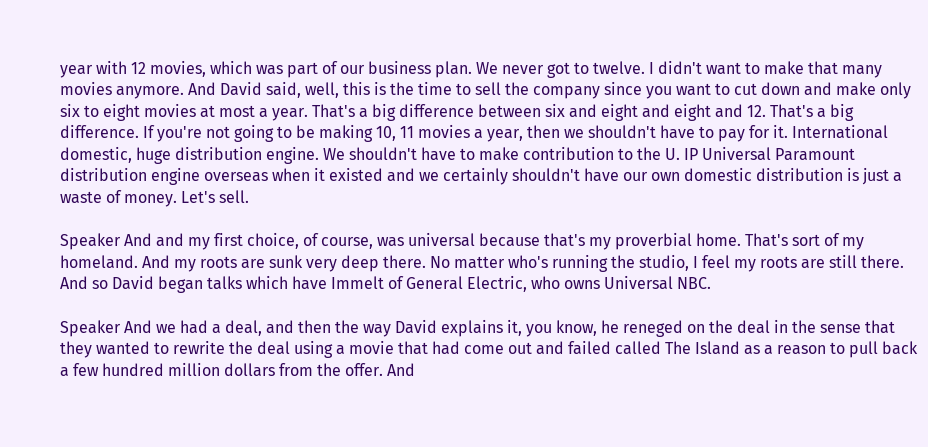year with 12 movies, which was part of our business plan. We never got to twelve. I didn't want to make that many movies anymore. And David said, well, this is the time to sell the company since you want to cut down and make only six to eight movies at most a year. That's a big difference between six and eight and eight and 12. That's a big difference. If you're not going to be making 10, 11 movies a year, then we shouldn't have to pay for it. International domestic, huge distribution engine. We shouldn't have to make contribution to the U. IP Universal Paramount distribution engine overseas when it existed and we certainly shouldn't have our own domestic distribution is just a waste of money. Let's sell.

Speaker And and my first choice, of course, was universal because that's my proverbial home. That's sort of my homeland. And my roots are sunk very deep there. No matter who's running the studio, I feel my roots are still there. And so David began talks which have Immelt of General Electric, who owns Universal NBC.

Speaker And we had a deal, and then the way David explains it, you know, he reneged on the deal in the sense that they wanted to rewrite the deal using a movie that had come out and failed called The Island as a reason to pull back a few hundred million dollars from the offer. And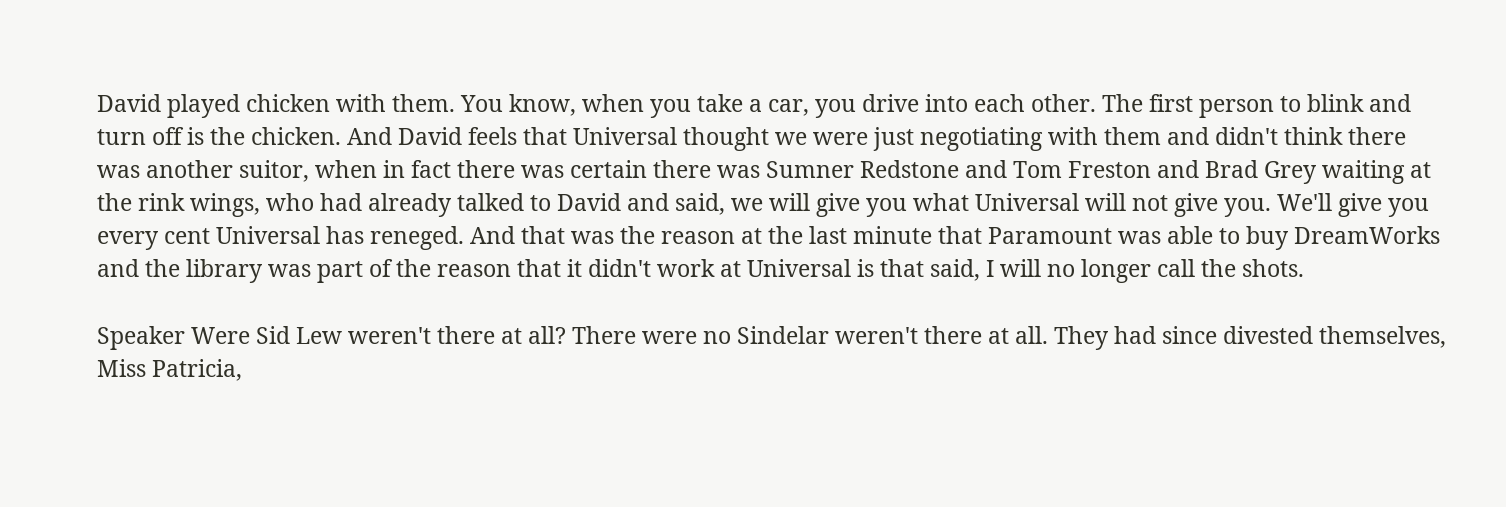David played chicken with them. You know, when you take a car, you drive into each other. The first person to blink and turn off is the chicken. And David feels that Universal thought we were just negotiating with them and didn't think there was another suitor, when in fact there was certain there was Sumner Redstone and Tom Freston and Brad Grey waiting at the rink wings, who had already talked to David and said, we will give you what Universal will not give you. We'll give you every cent Universal has reneged. And that was the reason at the last minute that Paramount was able to buy DreamWorks and the library was part of the reason that it didn't work at Universal is that said, I will no longer call the shots.

Speaker Were Sid Lew weren't there at all? There were no Sindelar weren't there at all. They had since divested themselves, Miss Patricia,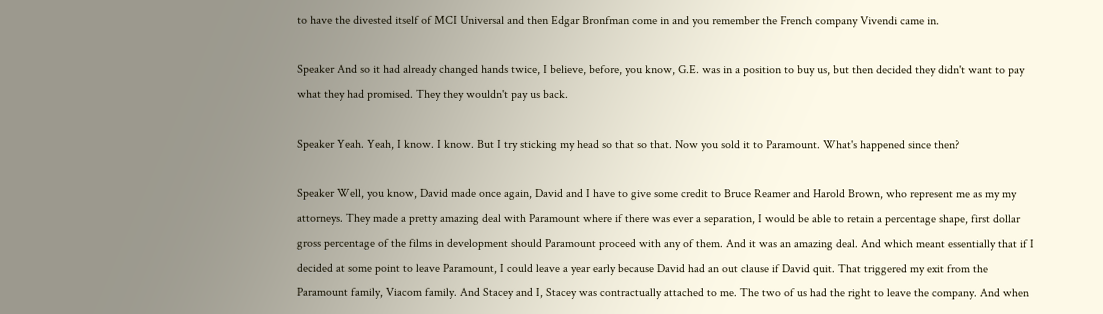to have the divested itself of MCI Universal and then Edgar Bronfman come in and you remember the French company Vivendi came in.

Speaker And so it had already changed hands twice, I believe, before, you know, G.E. was in a position to buy us, but then decided they didn't want to pay what they had promised. They they wouldn't pay us back.

Speaker Yeah. Yeah, I know. I know. But I try sticking my head so that so that. Now you sold it to Paramount. What's happened since then?

Speaker Well, you know, David made once again, David and I have to give some credit to Bruce Reamer and Harold Brown, who represent me as my my attorneys. They made a pretty amazing deal with Paramount where if there was ever a separation, I would be able to retain a percentage shape, first dollar gross percentage of the films in development should Paramount proceed with any of them. And it was an amazing deal. And which meant essentially that if I decided at some point to leave Paramount, I could leave a year early because David had an out clause if David quit. That triggered my exit from the Paramount family, Viacom family. And Stacey and I, Stacey was contractually attached to me. The two of us had the right to leave the company. And when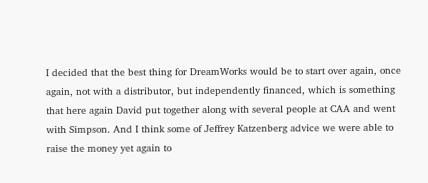I decided that the best thing for DreamWorks would be to start over again, once again, not with a distributor, but independently financed, which is something that here again David put together along with several people at CAA and went with Simpson. And I think some of Jeffrey Katzenberg advice we were able to raise the money yet again to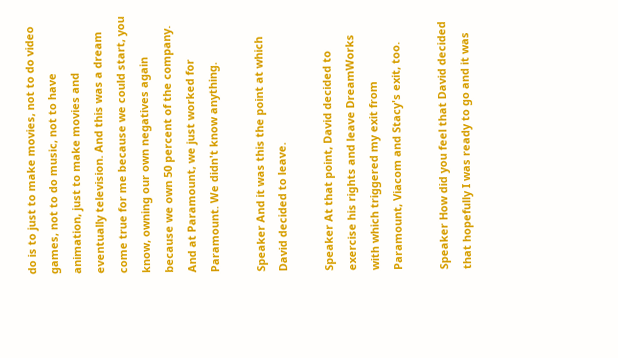do is to just to make movies, not to do video games, not to do music, not to have animation, just to make movies and eventually television. And this was a dream come true for me because we could start, you know, owning our own negatives again because we own 50 percent of the company. And at Paramount, we just worked for Paramount. We didn't know anything.

Speaker And it was this the point at which David decided to leave.

Speaker At that point, David decided to exercise his rights and leave DreamWorks with which triggered my exit from Paramount, Viacom and Stacy's exit, too.

Speaker How did you feel that David decided that hopefully I was ready to go and it was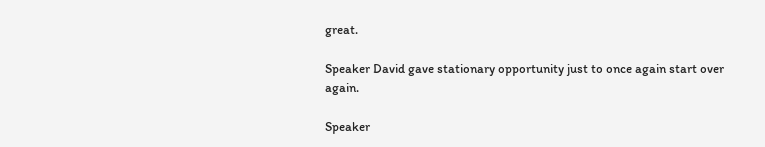great.

Speaker David gave stationary opportunity just to once again start over again.

Speaker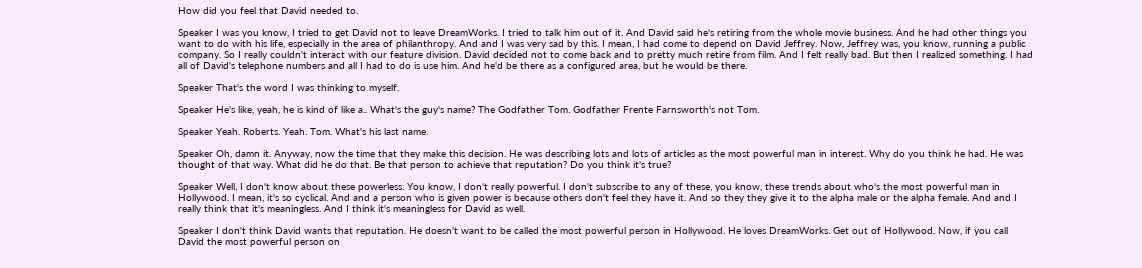How did you feel that David needed to.

Speaker I was you know, I tried to get David not to leave DreamWorks. I tried to talk him out of it. And David said he's retiring from the whole movie business. And he had other things you want to do with his life, especially in the area of philanthropy. And and I was very sad by this. I mean, I had come to depend on David Jeffrey. Now, Jeffrey was, you know, running a public company. So I really couldn't interact with our feature division. David decided not to come back and to pretty much retire from film. And I felt really bad. But then I realized something. I had all of David's telephone numbers and all I had to do is use him. And he'd be there as a configured area, but he would be there.

Speaker That's the word I was thinking to myself.

Speaker He's like, yeah, he is kind of like a.. What's the guy's name? The Godfather Tom. Godfather Frente Farnsworth's not Tom.

Speaker Yeah. Roberts. Yeah. Tom. What's his last name.

Speaker Oh, damn it. Anyway, now the time that they make this decision. He was describing lots and lots of articles as the most powerful man in interest. Why do you think he had. He was thought of that way. What did he do that. Be that person to achieve that reputation? Do you think it's true?

Speaker Well, I don't know about these powerless. You know, I don't really powerful. I don't subscribe to any of these, you know, these trends about who's the most powerful man in Hollywood. I mean, it's so cyclical. And and a person who is given power is because others don't feel they have it. And so they they give it to the alpha male or the alpha female. And and I really think that it's meaningless. And I think it's meaningless for David as well.

Speaker I don't think David wants that reputation. He doesn't want to be called the most powerful person in Hollywood. He loves DreamWorks. Get out of Hollywood. Now, if you call David the most powerful person on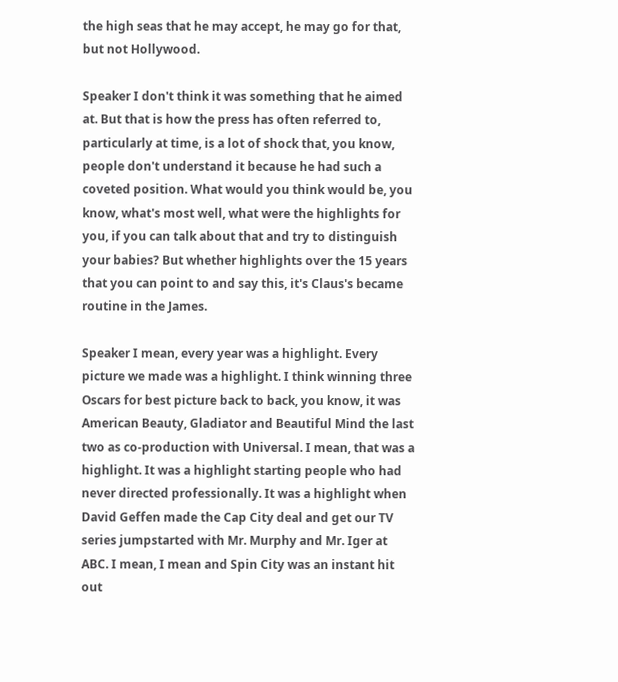the high seas that he may accept, he may go for that, but not Hollywood.

Speaker I don't think it was something that he aimed at. But that is how the press has often referred to, particularly at time, is a lot of shock that, you know, people don't understand it because he had such a coveted position. What would you think would be, you know, what's most well, what were the highlights for you, if you can talk about that and try to distinguish your babies? But whether highlights over the 15 years that you can point to and say this, it's Claus's became routine in the James.

Speaker I mean, every year was a highlight. Every picture we made was a highlight. I think winning three Oscars for best picture back to back, you know, it was American Beauty, Gladiator and Beautiful Mind the last two as co-production with Universal. I mean, that was a highlight. It was a highlight starting people who had never directed professionally. It was a highlight when David Geffen made the Cap City deal and get our TV series jumpstarted with Mr. Murphy and Mr. Iger at ABC. I mean, I mean and Spin City was an instant hit out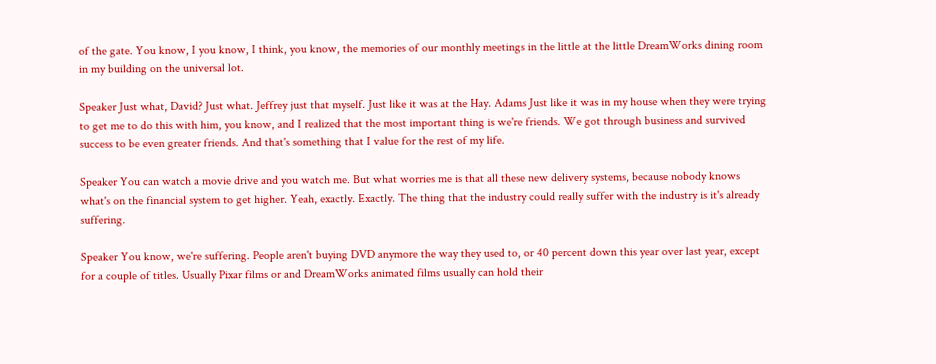of the gate. You know, I you know, I think, you know, the memories of our monthly meetings in the little at the little DreamWorks dining room in my building on the universal lot.

Speaker Just what, David? Just what. Jeffrey just that myself. Just like it was at the Hay. Adams Just like it was in my house when they were trying to get me to do this with him, you know, and I realized that the most important thing is we're friends. We got through business and survived success to be even greater friends. And that's something that I value for the rest of my life.

Speaker You can watch a movie drive and you watch me. But what worries me is that all these new delivery systems, because nobody knows what's on the financial system to get higher. Yeah, exactly. Exactly. The thing that the industry could really suffer with the industry is it's already suffering.

Speaker You know, we're suffering. People aren't buying DVD anymore the way they used to, or 40 percent down this year over last year, except for a couple of titles. Usually Pixar films or and DreamWorks animated films usually can hold their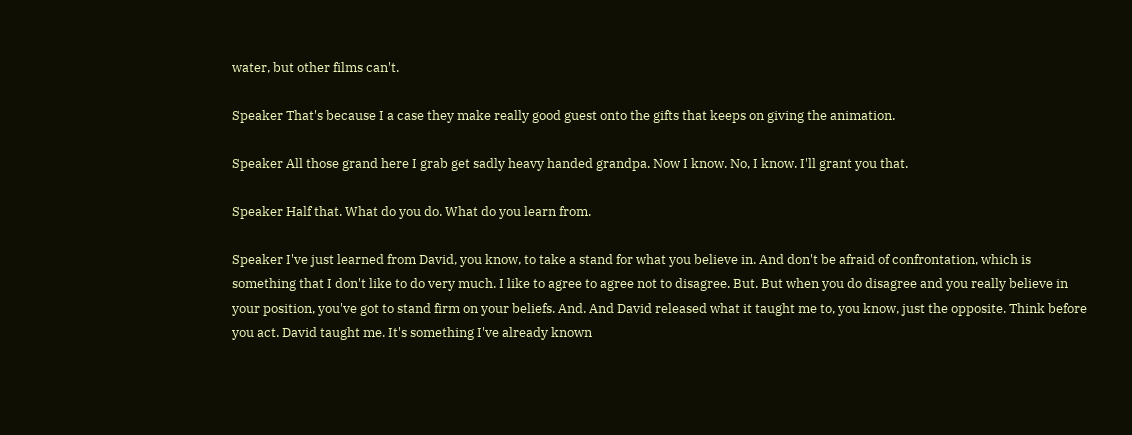water, but other films can't.

Speaker That's because I a case they make really good guest onto the gifts that keeps on giving the animation.

Speaker All those grand here I grab get sadly heavy handed grandpa. Now I know. No, I know. I'll grant you that.

Speaker Half that. What do you do. What do you learn from.

Speaker I've just learned from David, you know, to take a stand for what you believe in. And don't be afraid of confrontation, which is something that I don't like to do very much. I like to agree to agree not to disagree. But. But when you do disagree and you really believe in your position, you've got to stand firm on your beliefs. And. And David released what it taught me to, you know, just the opposite. Think before you act. David taught me. It's something I've already known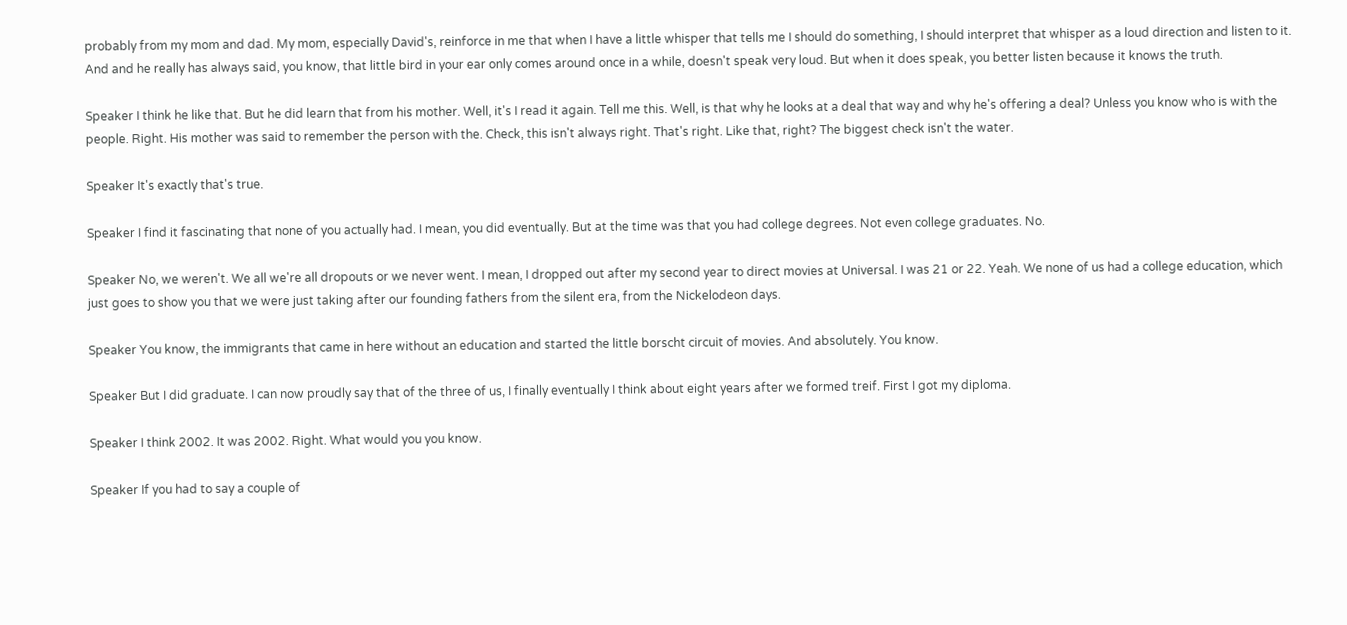probably from my mom and dad. My mom, especially David's, reinforce in me that when I have a little whisper that tells me I should do something, I should interpret that whisper as a loud direction and listen to it. And and he really has always said, you know, that little bird in your ear only comes around once in a while, doesn't speak very loud. But when it does speak, you better listen because it knows the truth.

Speaker I think he like that. But he did learn that from his mother. Well, it's I read it again. Tell me this. Well, is that why he looks at a deal that way and why he's offering a deal? Unless you know who is with the people. Right. His mother was said to remember the person with the. Check, this isn't always right. That's right. Like that, right? The biggest check isn't the water.

Speaker It's exactly that's true.

Speaker I find it fascinating that none of you actually had. I mean, you did eventually. But at the time was that you had college degrees. Not even college graduates. No.

Speaker No, we weren't. We all we're all dropouts or we never went. I mean, I dropped out after my second year to direct movies at Universal. I was 21 or 22. Yeah. We none of us had a college education, which just goes to show you that we were just taking after our founding fathers from the silent era, from the Nickelodeon days.

Speaker You know, the immigrants that came in here without an education and started the little borscht circuit of movies. And absolutely. You know.

Speaker But I did graduate. I can now proudly say that of the three of us, I finally eventually I think about eight years after we formed treif. First I got my diploma.

Speaker I think 2002. It was 2002. Right. What would you you know.

Speaker If you had to say a couple of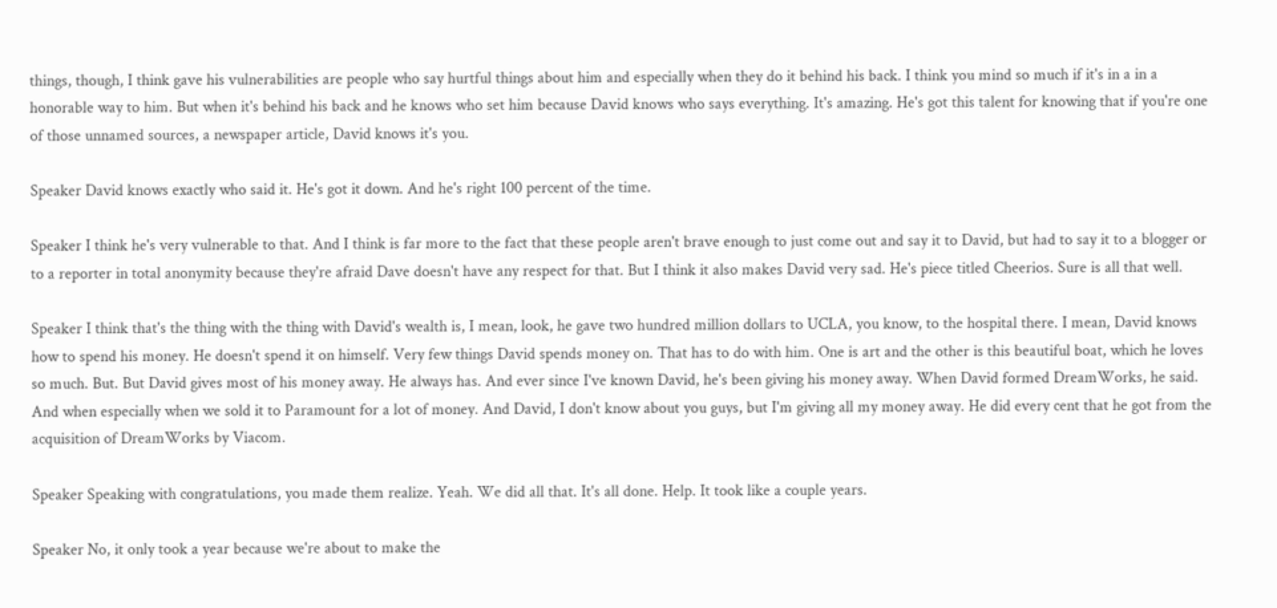things, though, I think gave his vulnerabilities are people who say hurtful things about him and especially when they do it behind his back. I think you mind so much if it's in a in a honorable way to him. But when it's behind his back and he knows who set him because David knows who says everything. It's amazing. He's got this talent for knowing that if you're one of those unnamed sources, a newspaper article, David knows it's you.

Speaker David knows exactly who said it. He's got it down. And he's right 100 percent of the time.

Speaker I think he's very vulnerable to that. And I think is far more to the fact that these people aren't brave enough to just come out and say it to David, but had to say it to a blogger or to a reporter in total anonymity because they're afraid Dave doesn't have any respect for that. But I think it also makes David very sad. He's piece titled Cheerios. Sure is all that well.

Speaker I think that's the thing with the thing with David's wealth is, I mean, look, he gave two hundred million dollars to UCLA, you know, to the hospital there. I mean, David knows how to spend his money. He doesn't spend it on himself. Very few things David spends money on. That has to do with him. One is art and the other is this beautiful boat, which he loves so much. But. But David gives most of his money away. He always has. And ever since I've known David, he's been giving his money away. When David formed DreamWorks, he said. And when especially when we sold it to Paramount for a lot of money. And David, I don't know about you guys, but I'm giving all my money away. He did every cent that he got from the acquisition of DreamWorks by Viacom.

Speaker Speaking with congratulations, you made them realize. Yeah. We did all that. It's all done. Help. It took like a couple years.

Speaker No, it only took a year because we're about to make the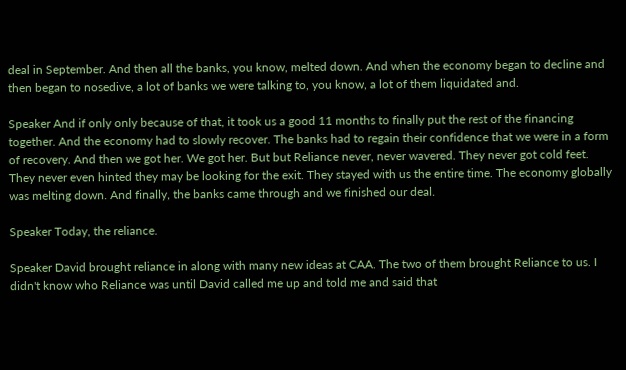deal in September. And then all the banks, you know, melted down. And when the economy began to decline and then began to nosedive, a lot of banks we were talking to, you know, a lot of them liquidated and.

Speaker And if only only because of that, it took us a good 11 months to finally put the rest of the financing together. And the economy had to slowly recover. The banks had to regain their confidence that we were in a form of recovery. And then we got her. We got her. But but Reliance never, never wavered. They never got cold feet. They never even hinted they may be looking for the exit. They stayed with us the entire time. The economy globally was melting down. And finally, the banks came through and we finished our deal.

Speaker Today, the reliance.

Speaker David brought reliance in along with many new ideas at CAA. The two of them brought Reliance to us. I didn't know who Reliance was until David called me up and told me and said that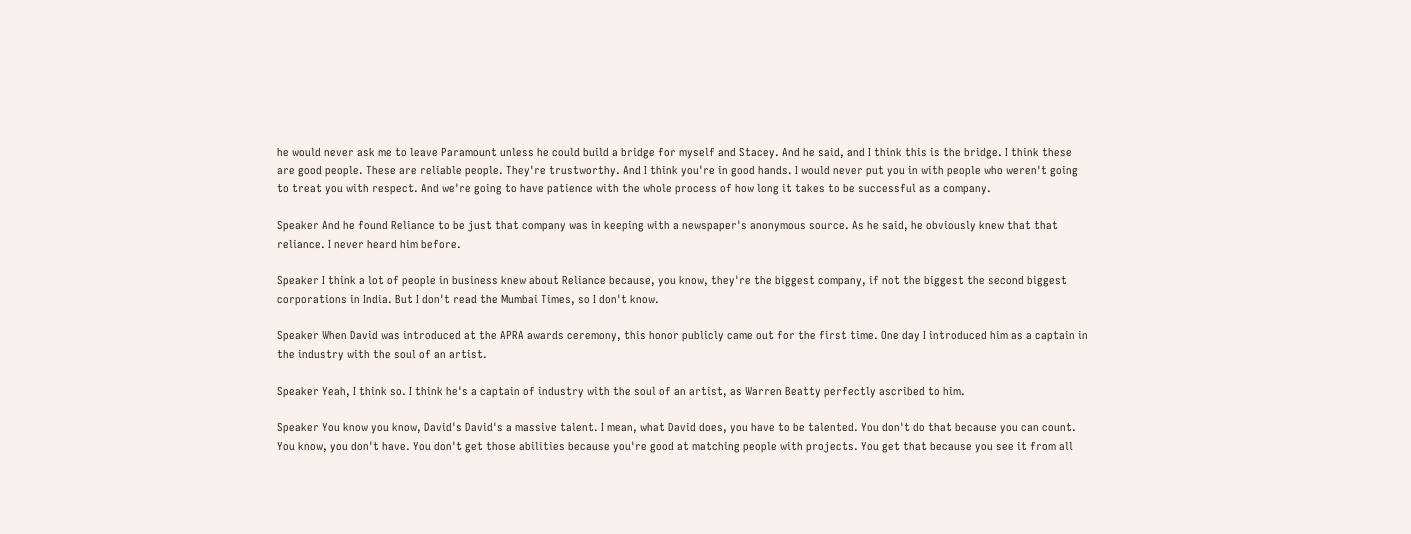he would never ask me to leave Paramount unless he could build a bridge for myself and Stacey. And he said, and I think this is the bridge. I think these are good people. These are reliable people. They're trustworthy. And I think you're in good hands. I would never put you in with people who weren't going to treat you with respect. And we're going to have patience with the whole process of how long it takes to be successful as a company.

Speaker And he found Reliance to be just that company was in keeping with a newspaper's anonymous source. As he said, he obviously knew that that reliance. I never heard him before.

Speaker I think a lot of people in business knew about Reliance because, you know, they're the biggest company, if not the biggest the second biggest corporations in India. But I don't read the Mumbai Times, so I don't know.

Speaker When David was introduced at the APRA awards ceremony, this honor publicly came out for the first time. One day I introduced him as a captain in the industry with the soul of an artist.

Speaker Yeah, I think so. I think he's a captain of industry with the soul of an artist, as Warren Beatty perfectly ascribed to him.

Speaker You know you know, David's David's a massive talent. I mean, what David does, you have to be talented. You don't do that because you can count. You know, you don't have. You don't get those abilities because you're good at matching people with projects. You get that because you see it from all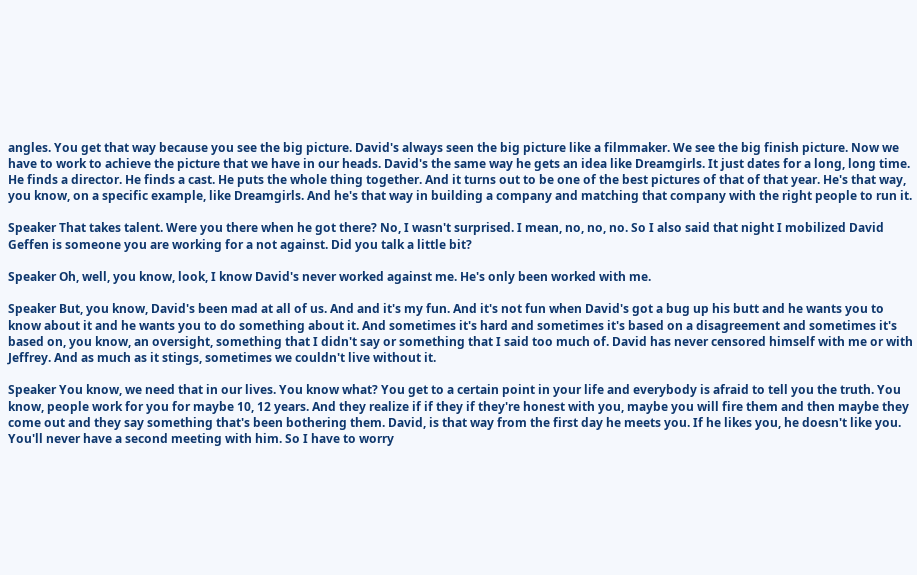angles. You get that way because you see the big picture. David's always seen the big picture like a filmmaker. We see the big finish picture. Now we have to work to achieve the picture that we have in our heads. David's the same way he gets an idea like Dreamgirls. It just dates for a long, long time. He finds a director. He finds a cast. He puts the whole thing together. And it turns out to be one of the best pictures of that of that year. He's that way, you know, on a specific example, like Dreamgirls. And he's that way in building a company and matching that company with the right people to run it.

Speaker That takes talent. Were you there when he got there? No, I wasn't surprised. I mean, no, no, no. So I also said that night I mobilized David Geffen is someone you are working for a not against. Did you talk a little bit?

Speaker Oh, well, you know, look, I know David's never worked against me. He's only been worked with me.

Speaker But, you know, David's been mad at all of us. And and it's my fun. And it's not fun when David's got a bug up his butt and he wants you to know about it and he wants you to do something about it. And sometimes it's hard and sometimes it's based on a disagreement and sometimes it's based on, you know, an oversight, something that I didn't say or something that I said too much of. David has never censored himself with me or with Jeffrey. And as much as it stings, sometimes we couldn't live without it.

Speaker You know, we need that in our lives. You know what? You get to a certain point in your life and everybody is afraid to tell you the truth. You know, people work for you for maybe 10, 12 years. And they realize if if they if they're honest with you, maybe you will fire them and then maybe they come out and they say something that's been bothering them. David, is that way from the first day he meets you. If he likes you, he doesn't like you. You'll never have a second meeting with him. So I have to worry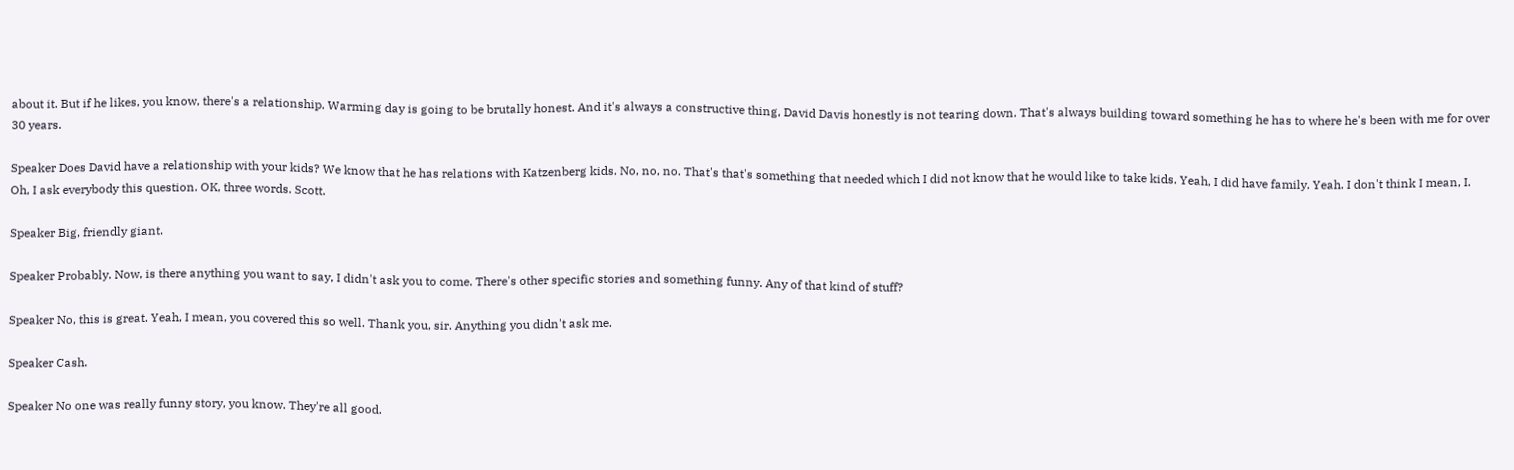about it. But if he likes, you know, there's a relationship. Warming day is going to be brutally honest. And it's always a constructive thing, David Davis honestly is not tearing down. That's always building toward something he has to where he's been with me for over 30 years.

Speaker Does David have a relationship with your kids? We know that he has relations with Katzenberg kids. No, no, no. That's that's something that needed which I did not know that he would like to take kids. Yeah, I did have family. Yeah. I don't think I mean, I. Oh, I ask everybody this question. OK, three words. Scott.

Speaker Big, friendly giant.

Speaker Probably. Now, is there anything you want to say, I didn't ask you to come. There's other specific stories and something funny. Any of that kind of stuff?

Speaker No, this is great. Yeah, I mean, you covered this so well. Thank you, sir. Anything you didn't ask me.

Speaker Cash.

Speaker No one was really funny story, you know. They're all good.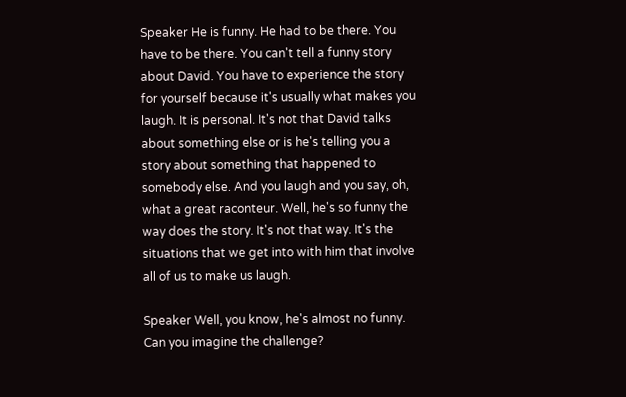Speaker He is funny. He had to be there. You have to be there. You can't tell a funny story about David. You have to experience the story for yourself because it's usually what makes you laugh. It is personal. It's not that David talks about something else or is he's telling you a story about something that happened to somebody else. And you laugh and you say, oh, what a great raconteur. Well, he's so funny the way does the story. It's not that way. It's the situations that we get into with him that involve all of us to make us laugh.

Speaker Well, you know, he's almost no funny. Can you imagine the challenge?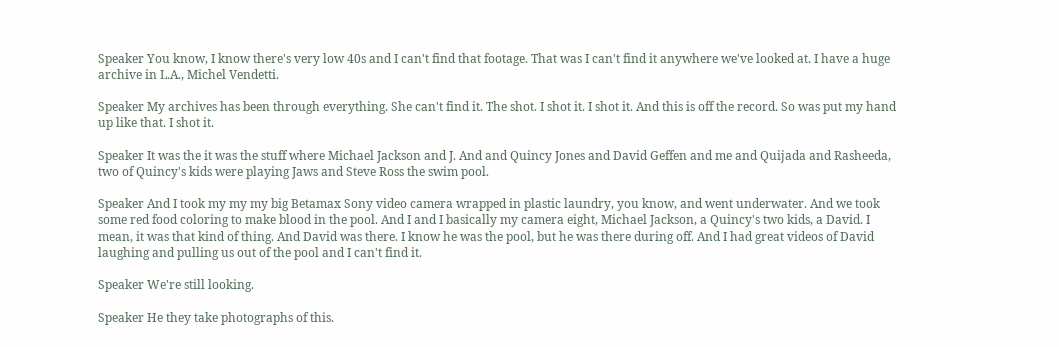Speaker You know, I know there's very low 40s and I can't find that footage. That was I can't find it anywhere we've looked at. I have a huge archive in L.A., Michel Vendetti.

Speaker My archives has been through everything. She can't find it. The shot. I shot it. I shot it. And this is off the record. So was put my hand up like that. I shot it.

Speaker It was the it was the stuff where Michael Jackson and J. And and Quincy Jones and David Geffen and me and Quijada and Rasheeda, two of Quincy's kids were playing Jaws and Steve Ross the swim pool.

Speaker And I took my my my big Betamax Sony video camera wrapped in plastic laundry, you know, and went underwater. And we took some red food coloring to make blood in the pool. And I and I basically my camera eight, Michael Jackson, a Quincy's two kids, a David. I mean, it was that kind of thing. And David was there. I know he was the pool, but he was there during off. And I had great videos of David laughing and pulling us out of the pool and I can't find it.

Speaker We're still looking.

Speaker He they take photographs of this.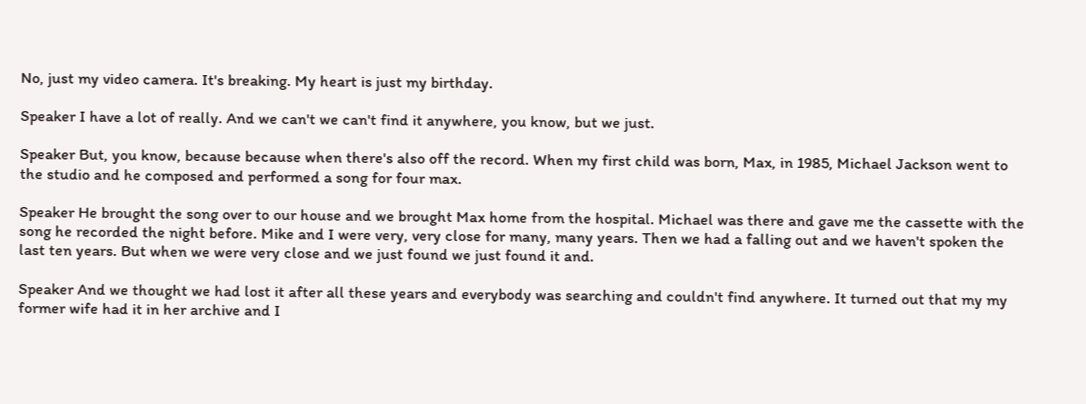No, just my video camera. It's breaking. My heart is just my birthday.

Speaker I have a lot of really. And we can't we can't find it anywhere, you know, but we just.

Speaker But, you know, because because when there's also off the record. When my first child was born, Max, in 1985, Michael Jackson went to the studio and he composed and performed a song for four max.

Speaker He brought the song over to our house and we brought Max home from the hospital. Michael was there and gave me the cassette with the song he recorded the night before. Mike and I were very, very close for many, many years. Then we had a falling out and we haven't spoken the last ten years. But when we were very close and we just found we just found it and.

Speaker And we thought we had lost it after all these years and everybody was searching and couldn't find anywhere. It turned out that my my former wife had it in her archive and I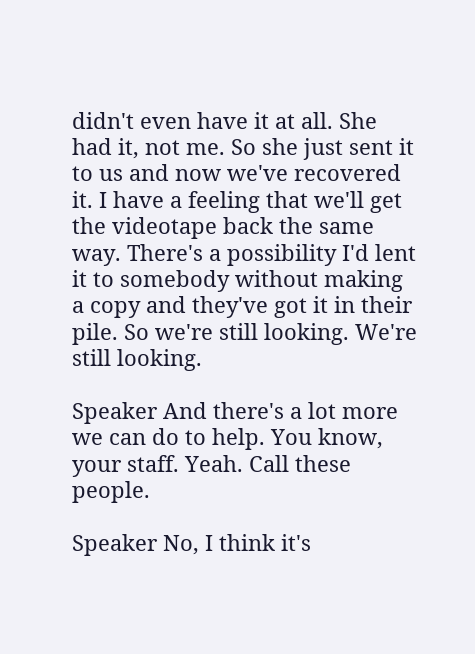didn't even have it at all. She had it, not me. So she just sent it to us and now we've recovered it. I have a feeling that we'll get the videotape back the same way. There's a possibility I'd lent it to somebody without making a copy and they've got it in their pile. So we're still looking. We're still looking.

Speaker And there's a lot more we can do to help. You know, your staff. Yeah. Call these people.

Speaker No, I think it's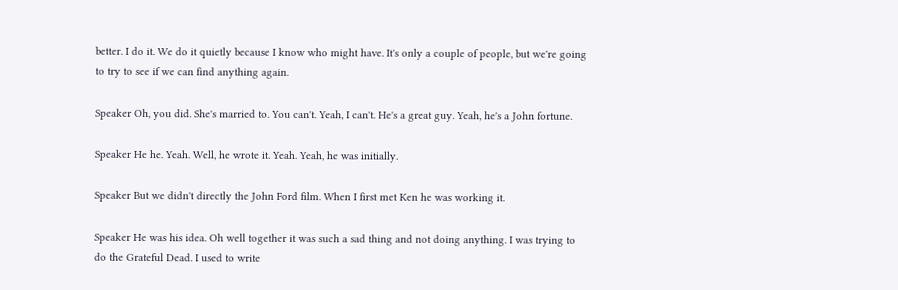better. I do it. We do it quietly because I know who might have. It's only a couple of people, but we're going to try to see if we can find anything again.

Speaker Oh, you did. She's married to. You can't. Yeah, I can't. He's a great guy. Yeah, he's a John fortune.

Speaker He he. Yeah. Well, he wrote it. Yeah. Yeah, he was initially.

Speaker But we didn't directly the John Ford film. When I first met Ken he was working it.

Speaker He was his idea. Oh well together it was such a sad thing and not doing anything. I was trying to do the Grateful Dead. I used to write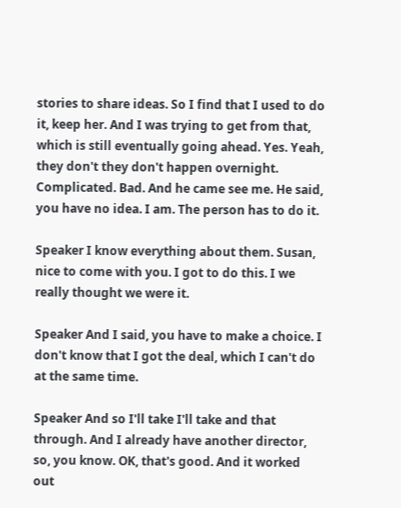stories to share ideas. So I find that I used to do it, keep her. And I was trying to get from that, which is still eventually going ahead. Yes. Yeah, they don't they don't happen overnight. Complicated. Bad. And he came see me. He said, you have no idea. I am. The person has to do it.

Speaker I know everything about them. Susan, nice to come with you. I got to do this. I we really thought we were it.

Speaker And I said, you have to make a choice. I don't know that I got the deal, which I can't do at the same time.

Speaker And so I'll take I'll take and that through. And I already have another director, so, you know. OK, that's good. And it worked out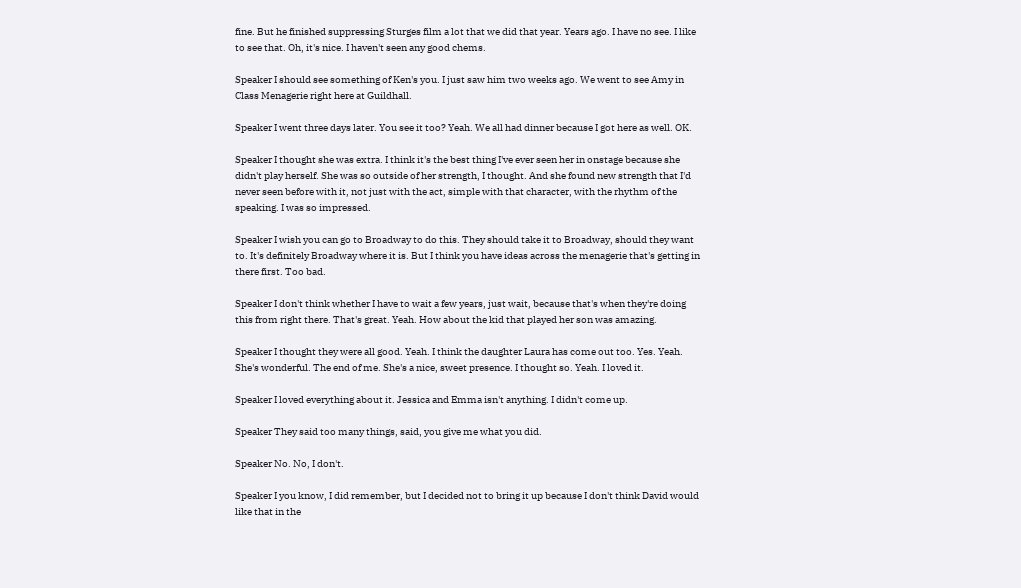fine. But he finished suppressing Sturges film a lot that we did that year. Years ago. I have no see. I like to see that. Oh, it's nice. I haven't seen any good chems.

Speaker I should see something of Ken's you. I just saw him two weeks ago. We went to see Amy in Class Menagerie right here at Guildhall.

Speaker I went three days later. You see it too? Yeah. We all had dinner because I got here as well. OK.

Speaker I thought she was extra. I think it's the best thing I've ever seen her in onstage because she didn't play herself. She was so outside of her strength, I thought. And she found new strength that I'd never seen before with it, not just with the act, simple with that character, with the rhythm of the speaking. I was so impressed.

Speaker I wish you can go to Broadway to do this. They should take it to Broadway, should they want to. It's definitely Broadway where it is. But I think you have ideas across the menagerie that's getting in there first. Too bad.

Speaker I don't think whether I have to wait a few years, just wait, because that's when they're doing this from right there. That's great. Yeah. How about the kid that played her son was amazing.

Speaker I thought they were all good. Yeah. I think the daughter Laura has come out too. Yes. Yeah. She's wonderful. The end of me. She's a nice, sweet presence. I thought so. Yeah. I loved it.

Speaker I loved everything about it. Jessica and Emma isn't anything. I didn't come up.

Speaker They said too many things, said, you give me what you did.

Speaker No. No, I don't.

Speaker I you know, I did remember, but I decided not to bring it up because I don't think David would like that in the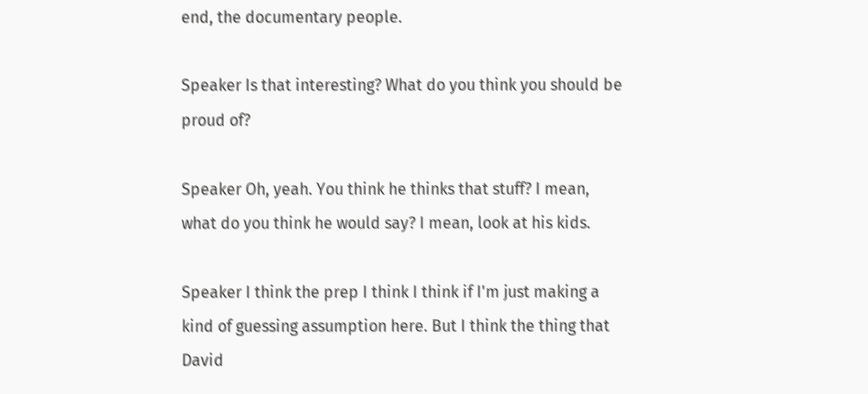end, the documentary people.

Speaker Is that interesting? What do you think you should be proud of?

Speaker Oh, yeah. You think he thinks that stuff? I mean, what do you think he would say? I mean, look at his kids.

Speaker I think the prep I think I think if I'm just making a kind of guessing assumption here. But I think the thing that David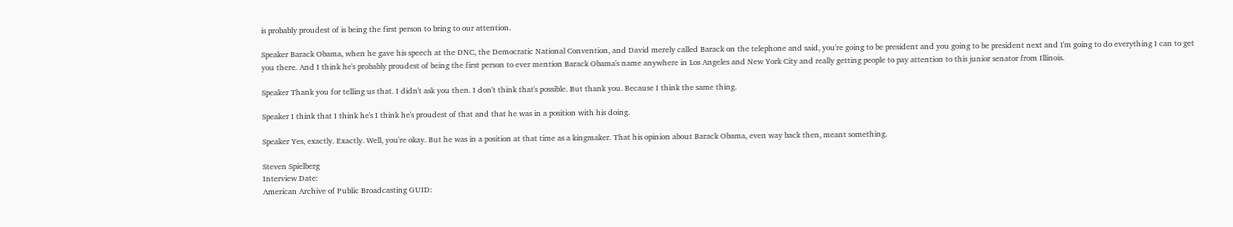is probably proudest of is being the first person to bring to our attention.

Speaker Barack Obama, when he gave his speech at the DNC, the Democratic National Convention, and David merely called Barack on the telephone and said, you're going to be president and you going to be president next and I'm going to do everything I can to get you there. And I think he's probably proudest of being the first person to ever mention Barack Obama's name anywhere in Los Angeles and New York City and really getting people to pay attention to this junior senator from Illinois.

Speaker Thank you for telling us that. I didn't ask you then. I don't think that's possible. But thank you. Because I think the same thing.

Speaker I think that I think he's I think he's proudest of that and that he was in a position with his doing.

Speaker Yes, exactly. Exactly. Well, you're okay. But he was in a position at that time as a kingmaker. That his opinion about Barack Obama, even way back then, meant something.

Steven Spielberg
Interview Date:
American Archive of Public Broadcasting GUID: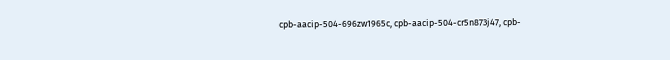cpb-aacip-504-696zw1965c, cpb-aacip-504-cr5n873j47, cpb-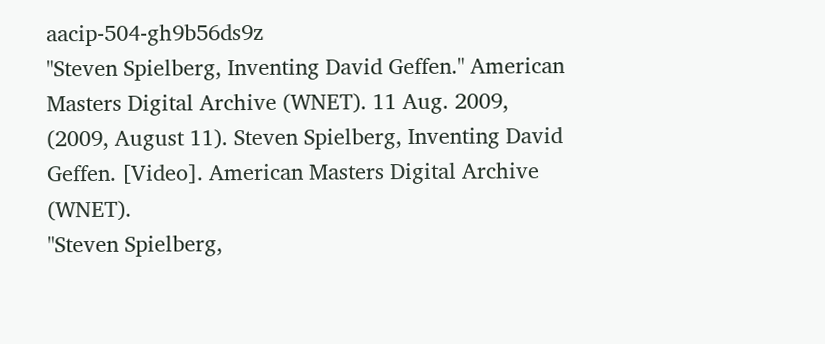aacip-504-gh9b56ds9z
"Steven Spielberg, Inventing David Geffen." American Masters Digital Archive (WNET). 11 Aug. 2009,
(2009, August 11). Steven Spielberg, Inventing David Geffen. [Video]. American Masters Digital Archive (WNET).
"Steven Spielberg,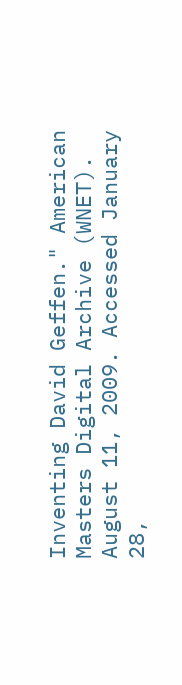Inventing David Geffen." American Masters Digital Archive (WNET). August 11, 2009. Accessed January 28,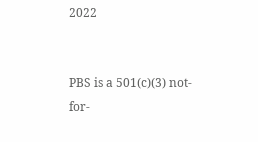2022


PBS is a 501(c)(3) not-for-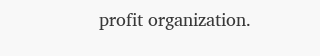profit organization.